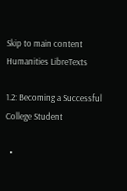Skip to main content
Humanities LibreTexts

1.2: Becoming a Successful College Student

  •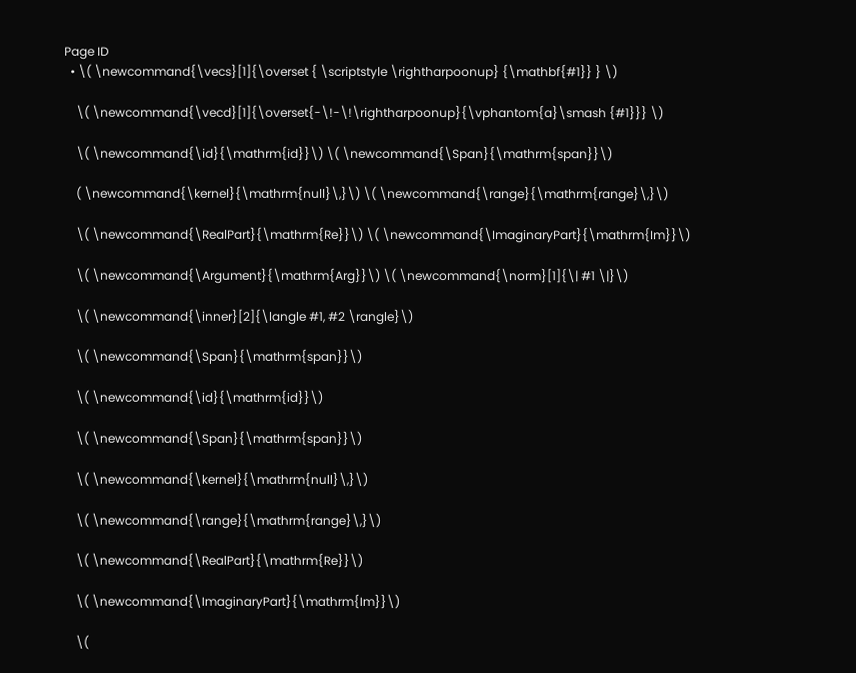Page ID
  • \( \newcommand{\vecs}[1]{\overset { \scriptstyle \rightharpoonup} {\mathbf{#1}} } \)

    \( \newcommand{\vecd}[1]{\overset{-\!-\!\rightharpoonup}{\vphantom{a}\smash {#1}}} \)

    \( \newcommand{\id}{\mathrm{id}}\) \( \newcommand{\Span}{\mathrm{span}}\)

    ( \newcommand{\kernel}{\mathrm{null}\,}\) \( \newcommand{\range}{\mathrm{range}\,}\)

    \( \newcommand{\RealPart}{\mathrm{Re}}\) \( \newcommand{\ImaginaryPart}{\mathrm{Im}}\)

    \( \newcommand{\Argument}{\mathrm{Arg}}\) \( \newcommand{\norm}[1]{\| #1 \|}\)

    \( \newcommand{\inner}[2]{\langle #1, #2 \rangle}\)

    \( \newcommand{\Span}{\mathrm{span}}\)

    \( \newcommand{\id}{\mathrm{id}}\)

    \( \newcommand{\Span}{\mathrm{span}}\)

    \( \newcommand{\kernel}{\mathrm{null}\,}\)

    \( \newcommand{\range}{\mathrm{range}\,}\)

    \( \newcommand{\RealPart}{\mathrm{Re}}\)

    \( \newcommand{\ImaginaryPart}{\mathrm{Im}}\)

    \(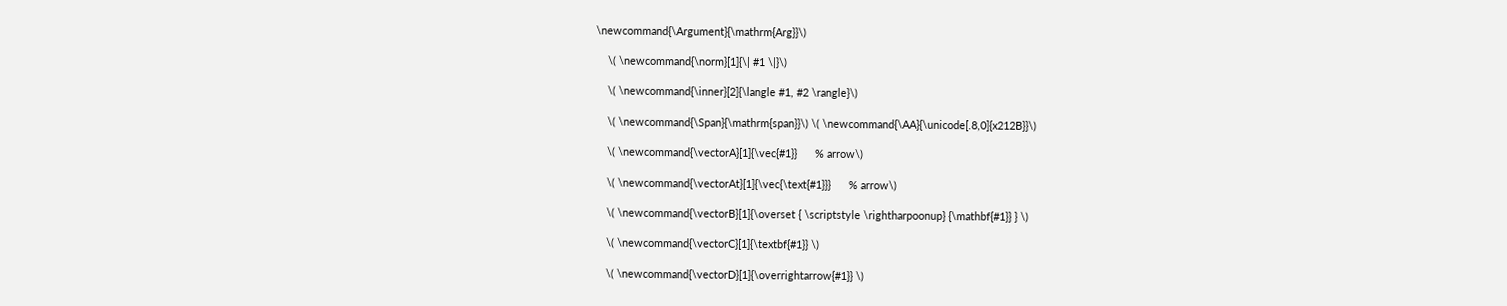\newcommand{\Argument}{\mathrm{Arg}}\)

    \( \newcommand{\norm}[1]{\| #1 \|}\)

    \( \newcommand{\inner}[2]{\langle #1, #2 \rangle}\)

    \( \newcommand{\Span}{\mathrm{span}}\) \( \newcommand{\AA}{\unicode[.8,0]{x212B}}\)

    \( \newcommand{\vectorA}[1]{\vec{#1}}      % arrow\)

    \( \newcommand{\vectorAt}[1]{\vec{\text{#1}}}      % arrow\)

    \( \newcommand{\vectorB}[1]{\overset { \scriptstyle \rightharpoonup} {\mathbf{#1}} } \)

    \( \newcommand{\vectorC}[1]{\textbf{#1}} \)

    \( \newcommand{\vectorD}[1]{\overrightarrow{#1}} \)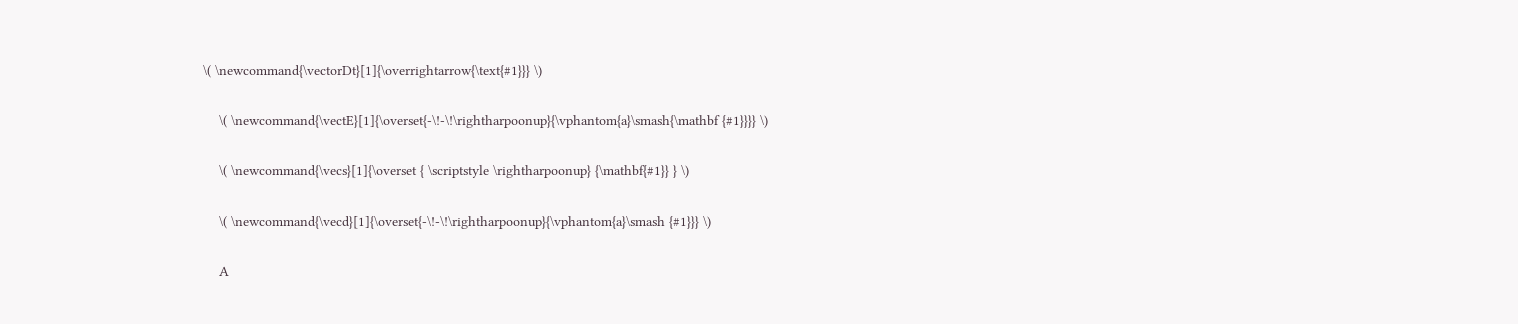\( \newcommand{\vectorDt}[1]{\overrightarrow{\text{#1}}} \)

    \( \newcommand{\vectE}[1]{\overset{-\!-\!\rightharpoonup}{\vphantom{a}\smash{\mathbf {#1}}}} \)

    \( \newcommand{\vecs}[1]{\overset { \scriptstyle \rightharpoonup} {\mathbf{#1}} } \)

    \( \newcommand{\vecd}[1]{\overset{-\!-\!\rightharpoonup}{\vphantom{a}\smash {#1}}} \)

    A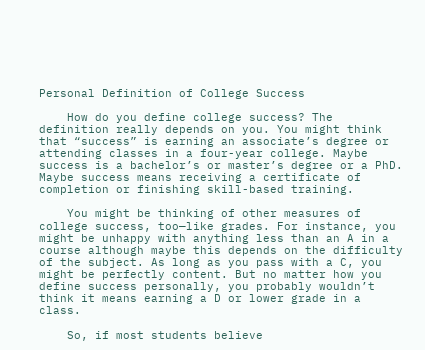Personal Definition of College Success

    How do you define college success? The definition really depends on you. You might think that “success” is earning an associate’s degree or attending classes in a four-year college. Maybe success is a bachelor’s or master’s degree or a PhD. Maybe success means receiving a certificate of completion or finishing skill-based training.

    You might be thinking of other measures of college success, too—like grades. For instance, you might be unhappy with anything less than an A in a course although maybe this depends on the difficulty of the subject. As long as you pass with a C, you might be perfectly content. But no matter how you define success personally, you probably wouldn’t think it means earning a D or lower grade in a class.

    So, if most students believe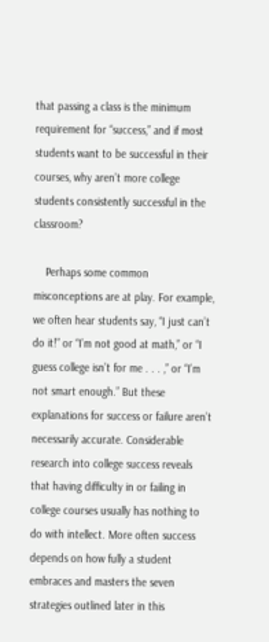that passing a class is the minimum requirement for “success,” and if most students want to be successful in their courses, why aren’t more college students consistently successful in the classroom?

    Perhaps some common misconceptions are at play. For example, we often hear students say, “I just can’t do it!” or “I’m not good at math,” or “I guess college isn’t for me . . . ,” or “I’m not smart enough.” But these explanations for success or failure aren’t necessarily accurate. Considerable research into college success reveals that having difficulty in or failing in college courses usually has nothing to do with intellect. More often success depends on how fully a student embraces and masters the seven strategies outlined later in this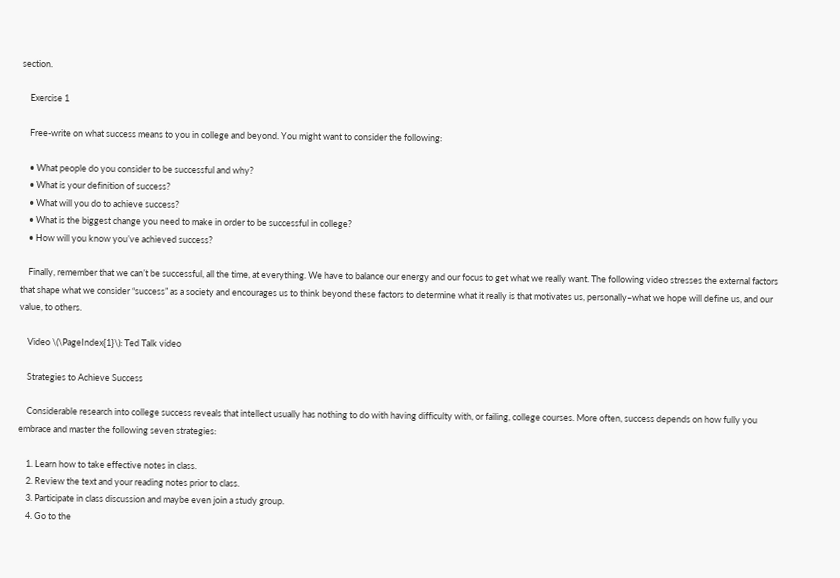section.

    Exercise 1

    Free-write on what success means to you in college and beyond. You might want to consider the following:

    • What people do you consider to be successful and why?
    • What is your definition of success?
    • What will you do to achieve success?
    • What is the biggest change you need to make in order to be successful in college?
    • How will you know you’ve achieved success?

    Finally, remember that we can’t be successful, all the time, at everything. We have to balance our energy and our focus to get what we really want. The following video stresses the external factors that shape what we consider “success” as a society and encourages us to think beyond these factors to determine what it really is that motivates us, personally–what we hope will define us, and our value, to others.

    Video \(\PageIndex{1}\): Ted Talk video

    Strategies to Achieve Success

    Considerable research into college success reveals that intellect usually has nothing to do with having difficulty with, or failing, college courses. More often, success depends on how fully you embrace and master the following seven strategies:

    1. Learn how to take effective notes in class.
    2. Review the text and your reading notes prior to class.
    3. Participate in class discussion and maybe even join a study group.
    4. Go to the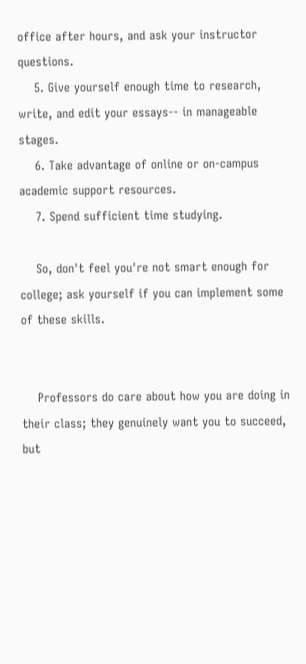office after hours, and ask your instructor questions.
    5. Give yourself enough time to research, write, and edit your essays-- in manageable stages.
    6. Take advantage of online or on-campus academic support resources.
    7. Spend sufficient time studying.

    So, don't feel you're not smart enough for college; ask yourself if you can implement some of these skills.


    Professors do care about how you are doing in their class; they genuinely want you to succeed, but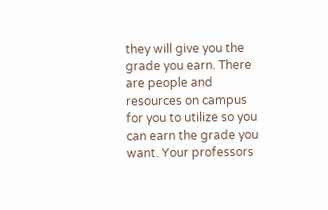they will give you the grade you earn. There are people and resources on campus for you to utilize so you can earn the grade you want. Your professors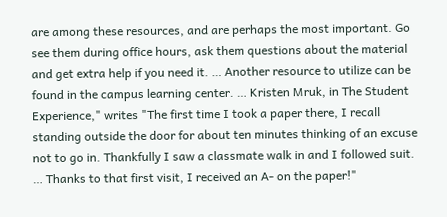are among these resources, and are perhaps the most important. Go see them during office hours, ask them questions about the material and get extra help if you need it. … Another resource to utilize can be found in the campus learning center. … Kristen Mruk, in The Student Experience," writes "The first time I took a paper there, I recall standing outside the door for about ten minutes thinking of an excuse not to go in. Thankfully I saw a classmate walk in and I followed suit. … Thanks to that first visit, I received an A- on the paper!"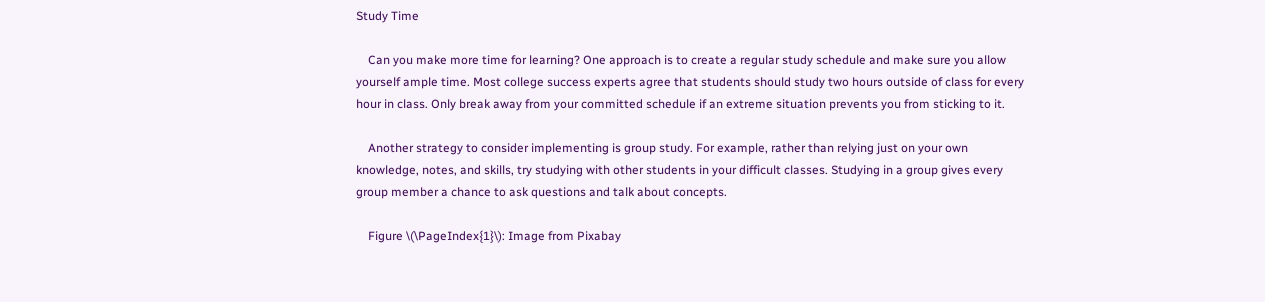Study Time

    Can you make more time for learning? One approach is to create a regular study schedule and make sure you allow yourself ample time. Most college success experts agree that students should study two hours outside of class for every hour in class. Only break away from your committed schedule if an extreme situation prevents you from sticking to it.

    Another strategy to consider implementing is group study. For example, rather than relying just on your own knowledge, notes, and skills, try studying with other students in your difficult classes. Studying in a group gives every group member a chance to ask questions and talk about concepts.

    Figure \(\PageIndex{1}\): Image from Pixabay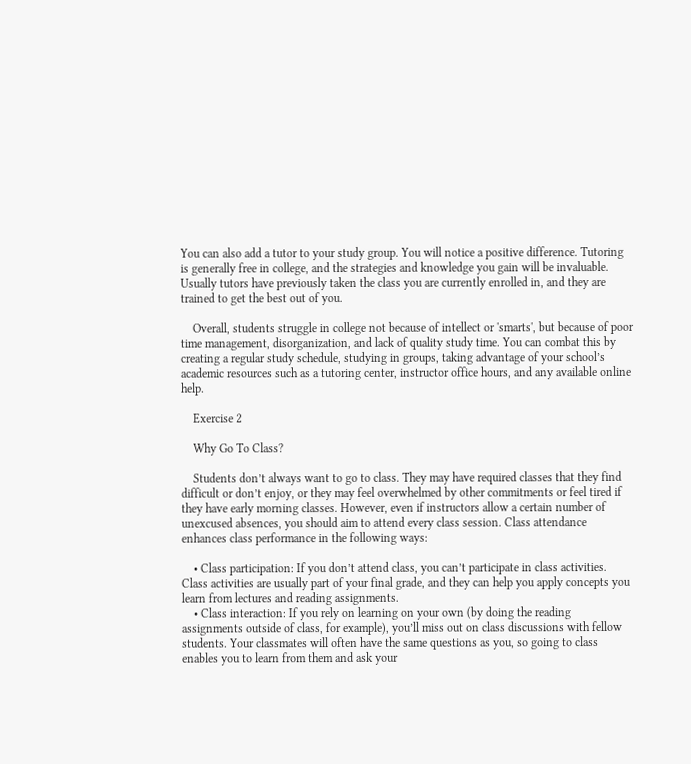You can also add a tutor to your study group. You will notice a positive difference. Tutoring is generally free in college, and the strategies and knowledge you gain will be invaluable. Usually tutors have previously taken the class you are currently enrolled in, and they are trained to get the best out of you.

    Overall, students struggle in college not because of intellect or 'smarts', but because of poor time management, disorganization, and lack of quality study time. You can combat this by creating a regular study schedule, studying in groups, taking advantage of your school’s academic resources such as a tutoring center, instructor office hours, and any available online help.

    Exercise 2

    Why Go To Class?

    Students don’t always want to go to class. They may have required classes that they find difficult or don’t enjoy, or they may feel overwhelmed by other commitments or feel tired if they have early morning classes. However, even if instructors allow a certain number of unexcused absences, you should aim to attend every class session. Class attendance enhances class performance in the following ways:

    • Class participation: If you don’t attend class, you can’t participate in class activities. Class activities are usually part of your final grade, and they can help you apply concepts you learn from lectures and reading assignments.
    • Class interaction: If you rely on learning on your own (by doing the reading assignments outside of class, for example), you’ll miss out on class discussions with fellow students. Your classmates will often have the same questions as you, so going to class enables you to learn from them and ask your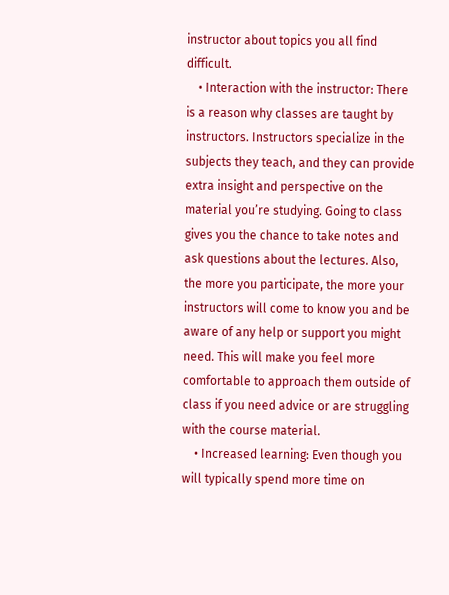instructor about topics you all find difficult.
    • Interaction with the instructor: There is a reason why classes are taught by instructors. Instructors specialize in the subjects they teach, and they can provide extra insight and perspective on the material you’re studying. Going to class gives you the chance to take notes and ask questions about the lectures. Also, the more you participate, the more your instructors will come to know you and be aware of any help or support you might need. This will make you feel more comfortable to approach them outside of class if you need advice or are struggling with the course material.
    • Increased learning: Even though you will typically spend more time on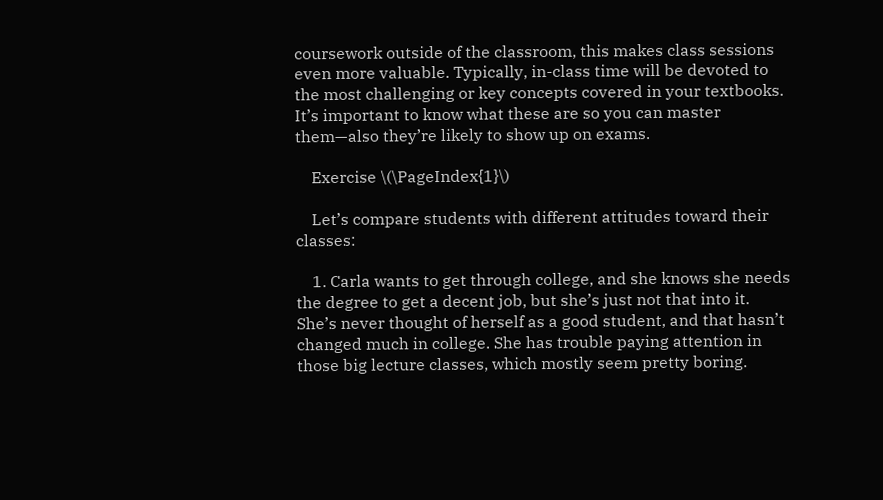coursework outside of the classroom, this makes class sessions even more valuable. Typically, in-class time will be devoted to the most challenging or key concepts covered in your textbooks. It’s important to know what these are so you can master them—also they’re likely to show up on exams.

    Exercise \(\PageIndex{1}\)

    Let’s compare students with different attitudes toward their classes:

    1. Carla wants to get through college, and she knows she needs the degree to get a decent job, but she’s just not that into it. She’s never thought of herself as a good student, and that hasn’t changed much in college. She has trouble paying attention in those big lecture classes, which mostly seem pretty boring.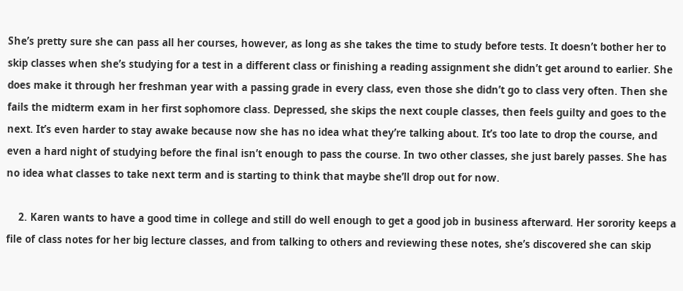She’s pretty sure she can pass all her courses, however, as long as she takes the time to study before tests. It doesn’t bother her to skip classes when she’s studying for a test in a different class or finishing a reading assignment she didn’t get around to earlier. She does make it through her freshman year with a passing grade in every class, even those she didn’t go to class very often. Then she fails the midterm exam in her first sophomore class. Depressed, she skips the next couple classes, then feels guilty and goes to the next. It’s even harder to stay awake because now she has no idea what they’re talking about. It’s too late to drop the course, and even a hard night of studying before the final isn’t enough to pass the course. In two other classes, she just barely passes. She has no idea what classes to take next term and is starting to think that maybe she’ll drop out for now.

    2. Karen wants to have a good time in college and still do well enough to get a good job in business afterward. Her sorority keeps a file of class notes for her big lecture classes, and from talking to others and reviewing these notes, she’s discovered she can skip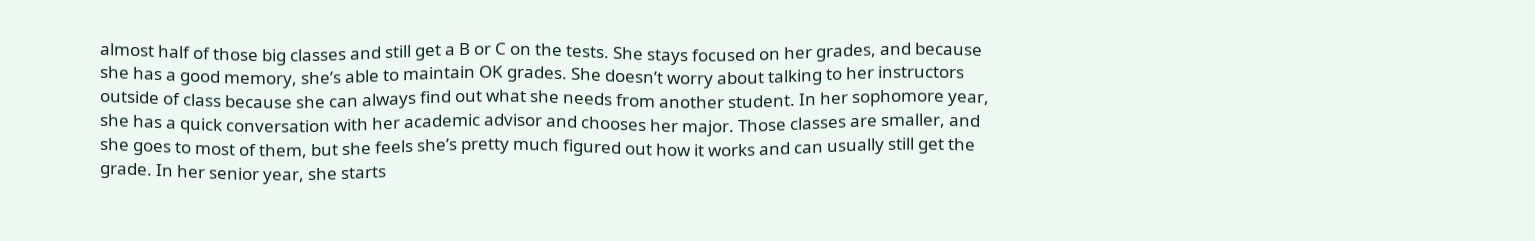almost half of those big classes and still get a B or C on the tests. She stays focused on her grades, and because she has a good memory, she’s able to maintain OK grades. She doesn’t worry about talking to her instructors outside of class because she can always find out what she needs from another student. In her sophomore year, she has a quick conversation with her academic advisor and chooses her major. Those classes are smaller, and she goes to most of them, but she feels she’s pretty much figured out how it works and can usually still get the grade. In her senior year, she starts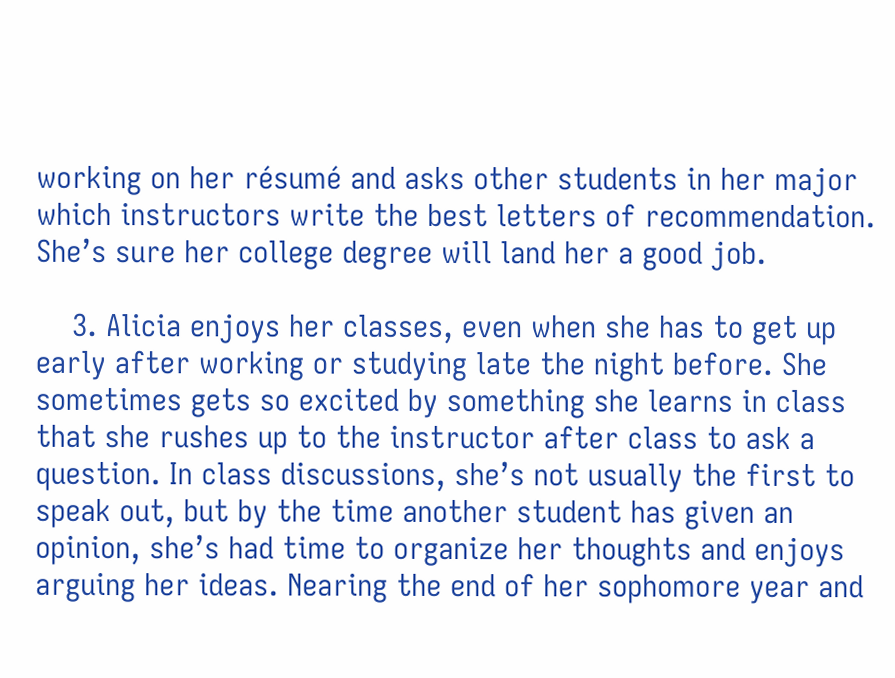working on her résumé and asks other students in her major which instructors write the best letters of recommendation. She’s sure her college degree will land her a good job.

    3. Alicia enjoys her classes, even when she has to get up early after working or studying late the night before. She sometimes gets so excited by something she learns in class that she rushes up to the instructor after class to ask a question. In class discussions, she’s not usually the first to speak out, but by the time another student has given an opinion, she’s had time to organize her thoughts and enjoys arguing her ideas. Nearing the end of her sophomore year and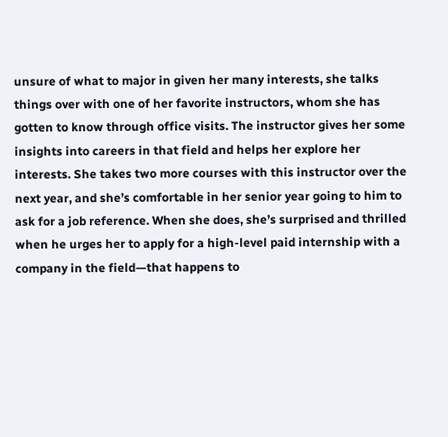unsure of what to major in given her many interests, she talks things over with one of her favorite instructors, whom she has gotten to know through office visits. The instructor gives her some insights into careers in that field and helps her explore her interests. She takes two more courses with this instructor over the next year, and she’s comfortable in her senior year going to him to ask for a job reference. When she does, she’s surprised and thrilled when he urges her to apply for a high-level paid internship with a company in the field—that happens to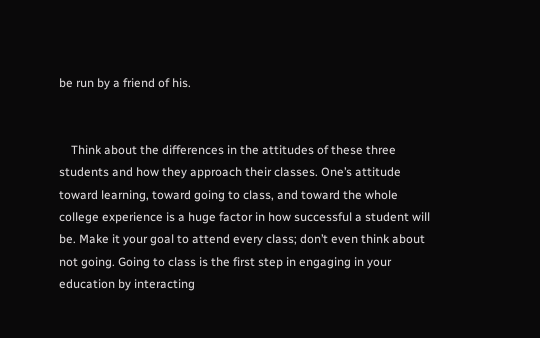be run by a friend of his.


    Think about the differences in the attitudes of these three students and how they approach their classes. One’s attitude toward learning, toward going to class, and toward the whole college experience is a huge factor in how successful a student will be. Make it your goal to attend every class; don’t even think about not going. Going to class is the first step in engaging in your education by interacting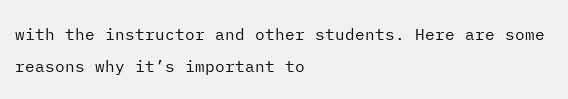with the instructor and other students. Here are some reasons why it’s important to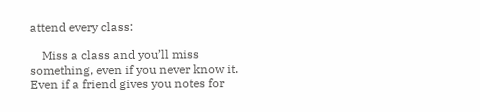attend every class:

    Miss a class and you’ll miss something, even if you never know it. Even if a friend gives you notes for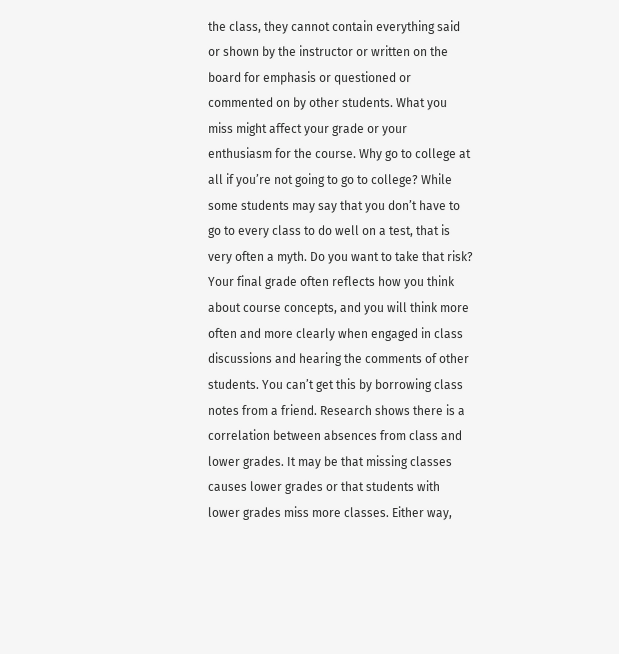the class, they cannot contain everything said or shown by the instructor or written on the board for emphasis or questioned or commented on by other students. What you miss might affect your grade or your enthusiasm for the course. Why go to college at all if you’re not going to go to college? While some students may say that you don’t have to go to every class to do well on a test, that is very often a myth. Do you want to take that risk? Your final grade often reflects how you think about course concepts, and you will think more often and more clearly when engaged in class discussions and hearing the comments of other students. You can’t get this by borrowing class notes from a friend. Research shows there is a correlation between absences from class and lower grades. It may be that missing classes causes lower grades or that students with lower grades miss more classes. Either way,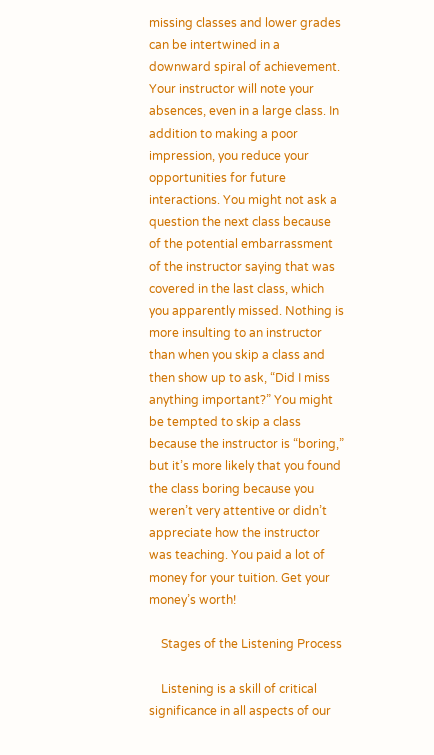missing classes and lower grades can be intertwined in a downward spiral of achievement. Your instructor will note your absences, even in a large class. In addition to making a poor impression, you reduce your opportunities for future interactions. You might not ask a question the next class because of the potential embarrassment of the instructor saying that was covered in the last class, which you apparently missed. Nothing is more insulting to an instructor than when you skip a class and then show up to ask, “Did I miss anything important?” You might be tempted to skip a class because the instructor is “boring,” but it’s more likely that you found the class boring because you weren’t very attentive or didn’t appreciate how the instructor was teaching. You paid a lot of money for your tuition. Get your money’s worth!

    Stages of the Listening Process

    Listening is a skill of critical significance in all aspects of our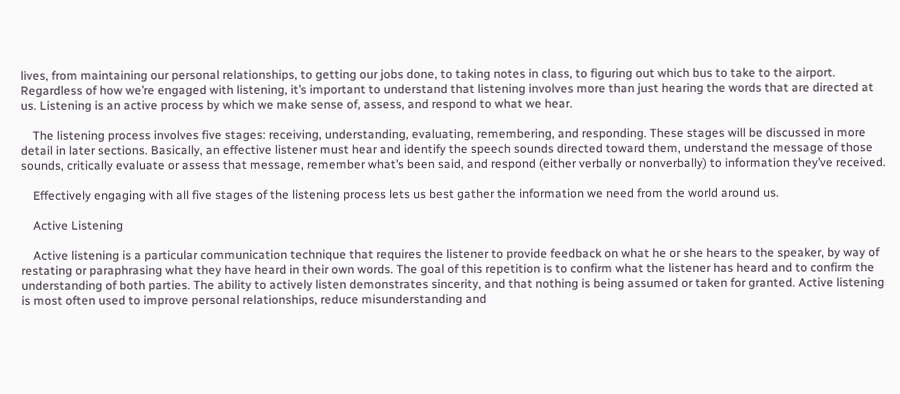lives, from maintaining our personal relationships, to getting our jobs done, to taking notes in class, to figuring out which bus to take to the airport. Regardless of how we’re engaged with listening, it’s important to understand that listening involves more than just hearing the words that are directed at us. Listening is an active process by which we make sense of, assess, and respond to what we hear.

    The listening process involves five stages: receiving, understanding, evaluating, remembering, and responding. These stages will be discussed in more detail in later sections. Basically, an effective listener must hear and identify the speech sounds directed toward them, understand the message of those sounds, critically evaluate or assess that message, remember what’s been said, and respond (either verbally or nonverbally) to information they’ve received.

    Effectively engaging with all five stages of the listening process lets us best gather the information we need from the world around us.

    Active Listening

    Active listening is a particular communication technique that requires the listener to provide feedback on what he or she hears to the speaker, by way of restating or paraphrasing what they have heard in their own words. The goal of this repetition is to confirm what the listener has heard and to confirm the understanding of both parties. The ability to actively listen demonstrates sincerity, and that nothing is being assumed or taken for granted. Active listening is most often used to improve personal relationships, reduce misunderstanding and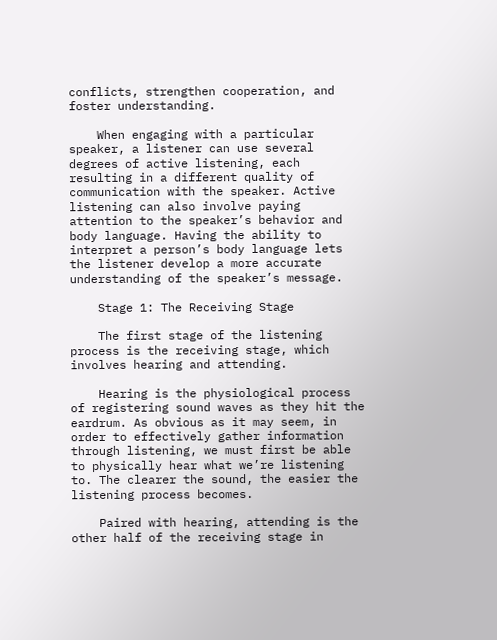conflicts, strengthen cooperation, and foster understanding.

    When engaging with a particular speaker, a listener can use several degrees of active listening, each resulting in a different quality of communication with the speaker. Active listening can also involve paying attention to the speaker’s behavior and body language. Having the ability to interpret a person’s body language lets the listener develop a more accurate understanding of the speaker’s message.

    Stage 1: The Receiving Stage

    The first stage of the listening process is the receiving stage, which involves hearing and attending.

    Hearing is the physiological process of registering sound waves as they hit the eardrum. As obvious as it may seem, in order to effectively gather information through listening, we must first be able to physically hear what we’re listening to. The clearer the sound, the easier the listening process becomes.

    Paired with hearing, attending is the other half of the receiving stage in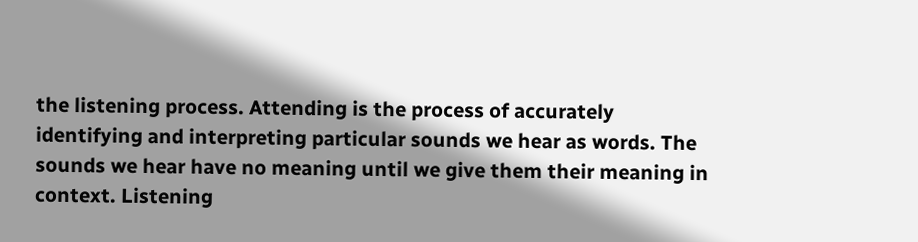the listening process. Attending is the process of accurately identifying and interpreting particular sounds we hear as words. The sounds we hear have no meaning until we give them their meaning in context. Listening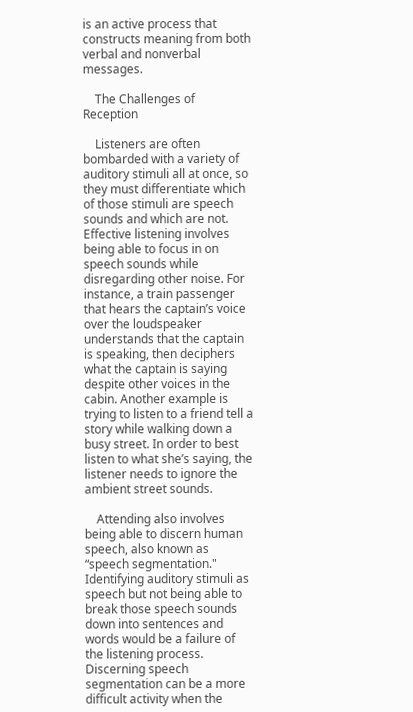is an active process that constructs meaning from both verbal and nonverbal messages.

    The Challenges of Reception

    Listeners are often bombarded with a variety of auditory stimuli all at once, so they must differentiate which of those stimuli are speech sounds and which are not. Effective listening involves being able to focus in on speech sounds while disregarding other noise. For instance, a train passenger that hears the captain’s voice over the loudspeaker understands that the captain is speaking, then deciphers what the captain is saying despite other voices in the cabin. Another example is trying to listen to a friend tell a story while walking down a busy street. In order to best listen to what she’s saying, the listener needs to ignore the ambient street sounds.

    Attending also involves being able to discern human speech, also known as “speech segmentation." Identifying auditory stimuli as speech but not being able to break those speech sounds down into sentences and words would be a failure of the listening process. Discerning speech segmentation can be a more difficult activity when the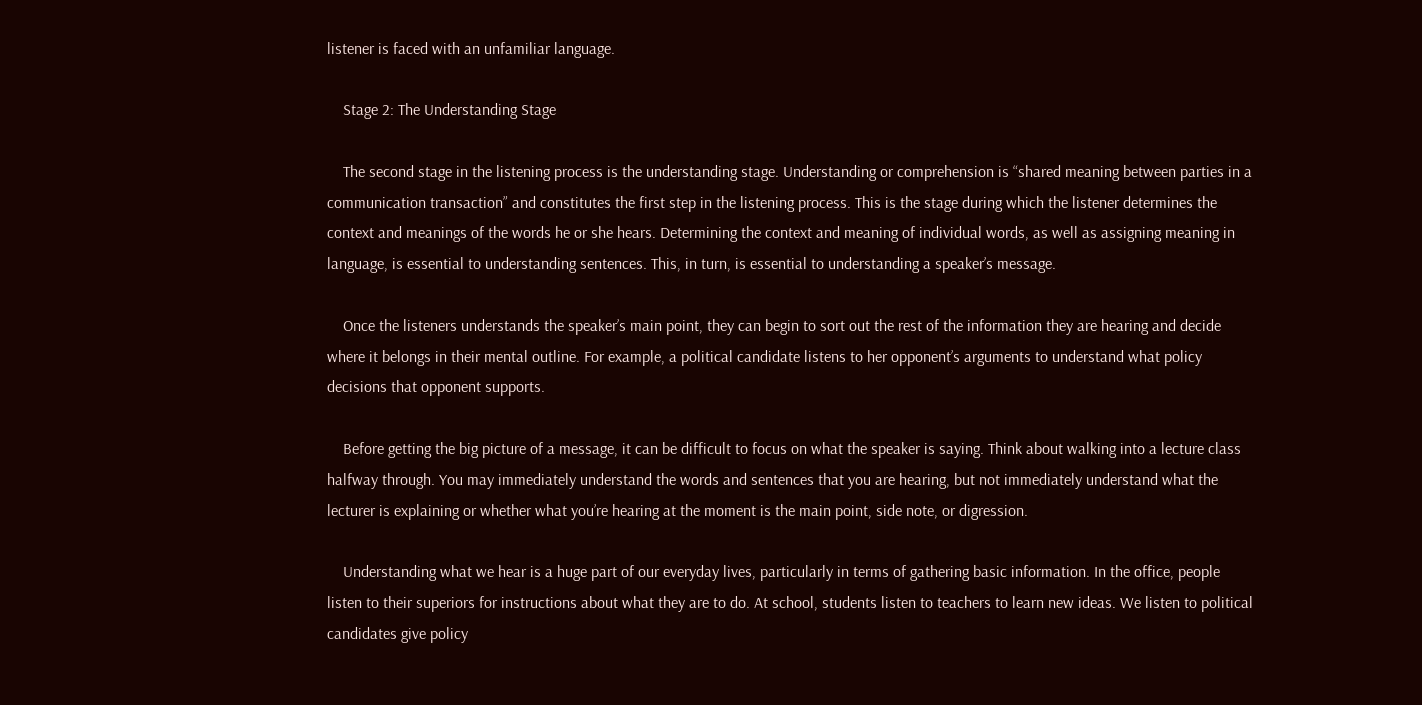listener is faced with an unfamiliar language.

    Stage 2: The Understanding Stage

    The second stage in the listening process is the understanding stage. Understanding or comprehension is “shared meaning between parties in a communication transaction” and constitutes the first step in the listening process. This is the stage during which the listener determines the context and meanings of the words he or she hears. Determining the context and meaning of individual words, as well as assigning meaning in language, is essential to understanding sentences. This, in turn, is essential to understanding a speaker’s message.

    Once the listeners understands the speaker’s main point, they can begin to sort out the rest of the information they are hearing and decide where it belongs in their mental outline. For example, a political candidate listens to her opponent’s arguments to understand what policy decisions that opponent supports.

    Before getting the big picture of a message, it can be difficult to focus on what the speaker is saying. Think about walking into a lecture class halfway through. You may immediately understand the words and sentences that you are hearing, but not immediately understand what the lecturer is explaining or whether what you’re hearing at the moment is the main point, side note, or digression.

    Understanding what we hear is a huge part of our everyday lives, particularly in terms of gathering basic information. In the office, people listen to their superiors for instructions about what they are to do. At school, students listen to teachers to learn new ideas. We listen to political candidates give policy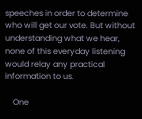speeches in order to determine who will get our vote. But without understanding what we hear, none of this everyday listening would relay any practical information to us.

    One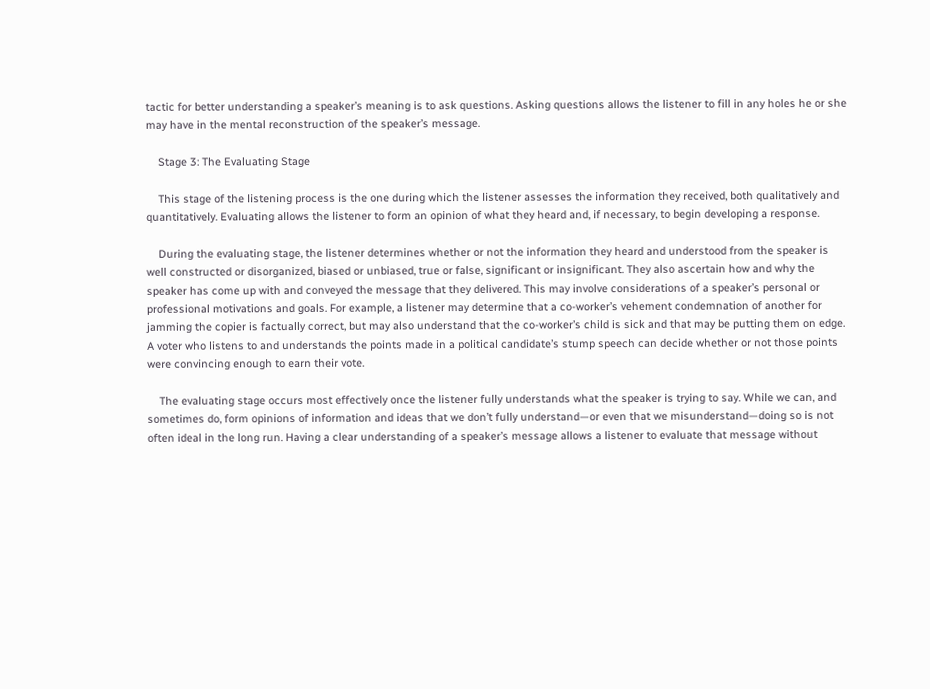tactic for better understanding a speaker’s meaning is to ask questions. Asking questions allows the listener to fill in any holes he or she may have in the mental reconstruction of the speaker’s message.

    Stage 3: The Evaluating Stage

    This stage of the listening process is the one during which the listener assesses the information they received, both qualitatively and quantitatively. Evaluating allows the listener to form an opinion of what they heard and, if necessary, to begin developing a response.

    During the evaluating stage, the listener determines whether or not the information they heard and understood from the speaker is well constructed or disorganized, biased or unbiased, true or false, significant or insignificant. They also ascertain how and why the speaker has come up with and conveyed the message that they delivered. This may involve considerations of a speaker’s personal or professional motivations and goals. For example, a listener may determine that a co-worker’s vehement condemnation of another for jamming the copier is factually correct, but may also understand that the co-worker’s child is sick and that may be putting them on edge. A voter who listens to and understands the points made in a political candidate’s stump speech can decide whether or not those points were convincing enough to earn their vote.

    The evaluating stage occurs most effectively once the listener fully understands what the speaker is trying to say. While we can, and sometimes do, form opinions of information and ideas that we don’t fully understand—or even that we misunderstand—doing so is not often ideal in the long run. Having a clear understanding of a speaker’s message allows a listener to evaluate that message without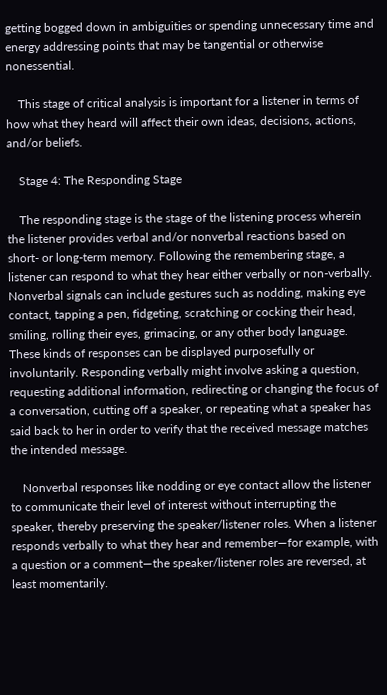getting bogged down in ambiguities or spending unnecessary time and energy addressing points that may be tangential or otherwise nonessential.

    This stage of critical analysis is important for a listener in terms of how what they heard will affect their own ideas, decisions, actions, and/or beliefs.

    Stage 4: The Responding Stage

    The responding stage is the stage of the listening process wherein the listener provides verbal and/or nonverbal reactions based on short- or long-term memory. Following the remembering stage, a listener can respond to what they hear either verbally or non-verbally. Nonverbal signals can include gestures such as nodding, making eye contact, tapping a pen, fidgeting, scratching or cocking their head, smiling, rolling their eyes, grimacing, or any other body language. These kinds of responses can be displayed purposefully or involuntarily. Responding verbally might involve asking a question, requesting additional information, redirecting or changing the focus of a conversation, cutting off a speaker, or repeating what a speaker has said back to her in order to verify that the received message matches the intended message.

    Nonverbal responses like nodding or eye contact allow the listener to communicate their level of interest without interrupting the speaker, thereby preserving the speaker/listener roles. When a listener responds verbally to what they hear and remember—for example, with a question or a comment—the speaker/listener roles are reversed, at least momentarily.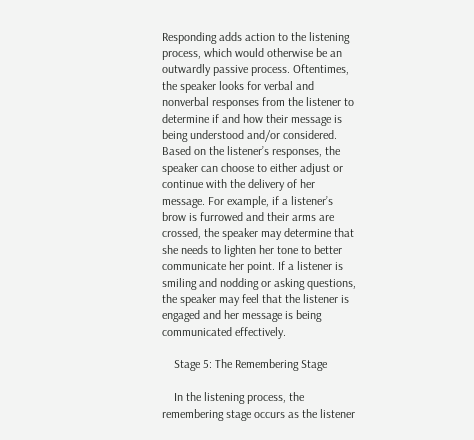Responding adds action to the listening process, which would otherwise be an outwardly passive process. Oftentimes, the speaker looks for verbal and nonverbal responses from the listener to determine if and how their message is being understood and/or considered. Based on the listener’s responses, the speaker can choose to either adjust or continue with the delivery of her message. For example, if a listener’s brow is furrowed and their arms are crossed, the speaker may determine that she needs to lighten her tone to better communicate her point. If a listener is smiling and nodding or asking questions, the speaker may feel that the listener is engaged and her message is being communicated effectively.

    Stage 5: The Remembering Stage

    In the listening process, the remembering stage occurs as the listener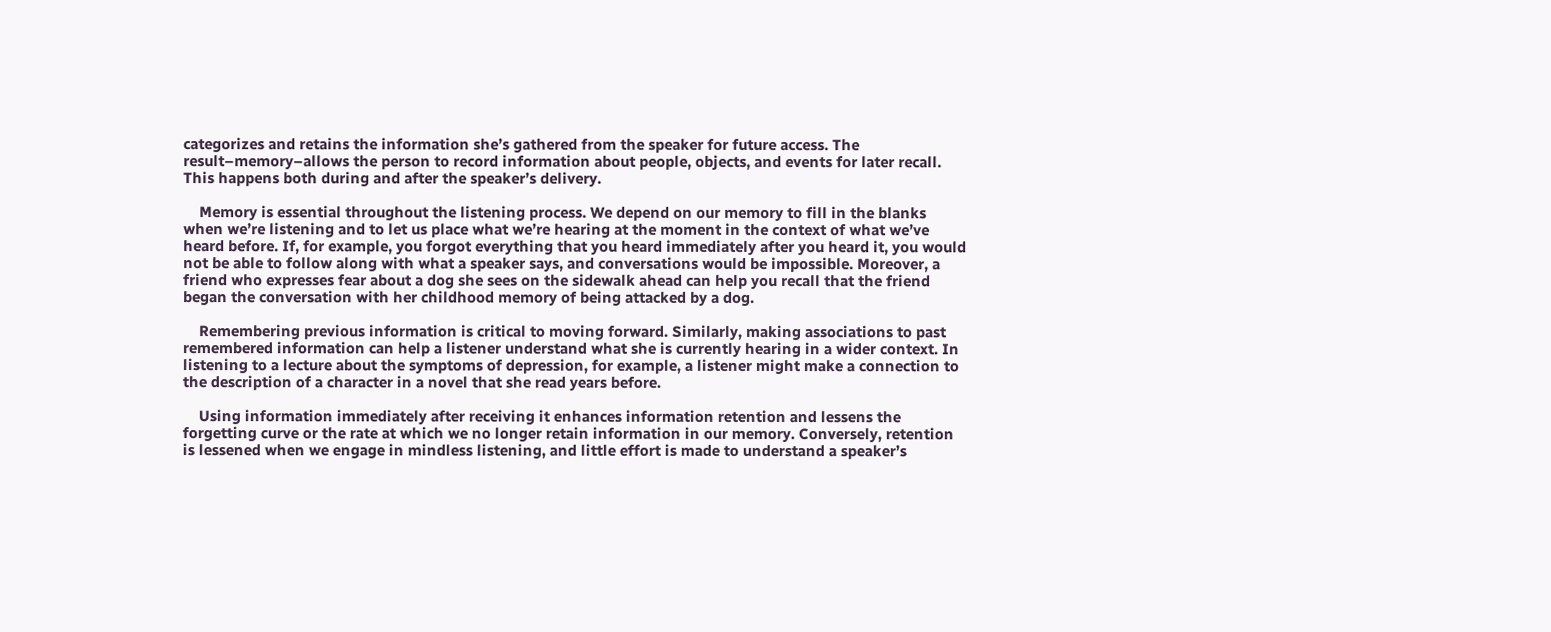categorizes and retains the information she’s gathered from the speaker for future access. The result–memory–allows the person to record information about people, objects, and events for later recall. This happens both during and after the speaker’s delivery.

    Memory is essential throughout the listening process. We depend on our memory to fill in the blanks when we’re listening and to let us place what we’re hearing at the moment in the context of what we’ve heard before. If, for example, you forgot everything that you heard immediately after you heard it, you would not be able to follow along with what a speaker says, and conversations would be impossible. Moreover, a friend who expresses fear about a dog she sees on the sidewalk ahead can help you recall that the friend began the conversation with her childhood memory of being attacked by a dog.

    Remembering previous information is critical to moving forward. Similarly, making associations to past remembered information can help a listener understand what she is currently hearing in a wider context. In listening to a lecture about the symptoms of depression, for example, a listener might make a connection to the description of a character in a novel that she read years before.

    Using information immediately after receiving it enhances information retention and lessens the forgetting curve or the rate at which we no longer retain information in our memory. Conversely, retention is lessened when we engage in mindless listening, and little effort is made to understand a speaker’s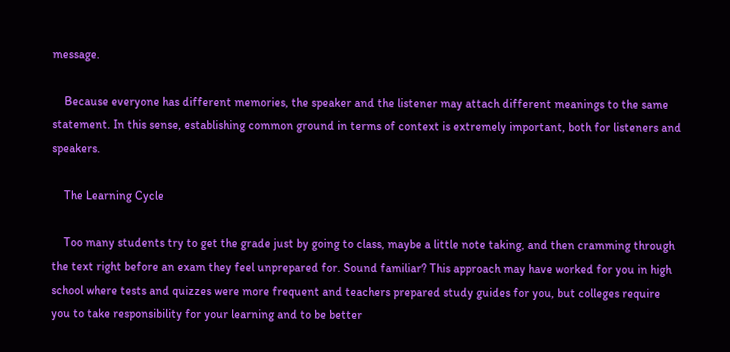message.

    Because everyone has different memories, the speaker and the listener may attach different meanings to the same statement. In this sense, establishing common ground in terms of context is extremely important, both for listeners and speakers.

    The Learning Cycle

    Too many students try to get the grade just by going to class, maybe a little note taking, and then cramming through the text right before an exam they feel unprepared for. Sound familiar? This approach may have worked for you in high school where tests and quizzes were more frequent and teachers prepared study guides for you, but colleges require you to take responsibility for your learning and to be better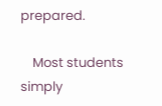prepared.

    Most students simply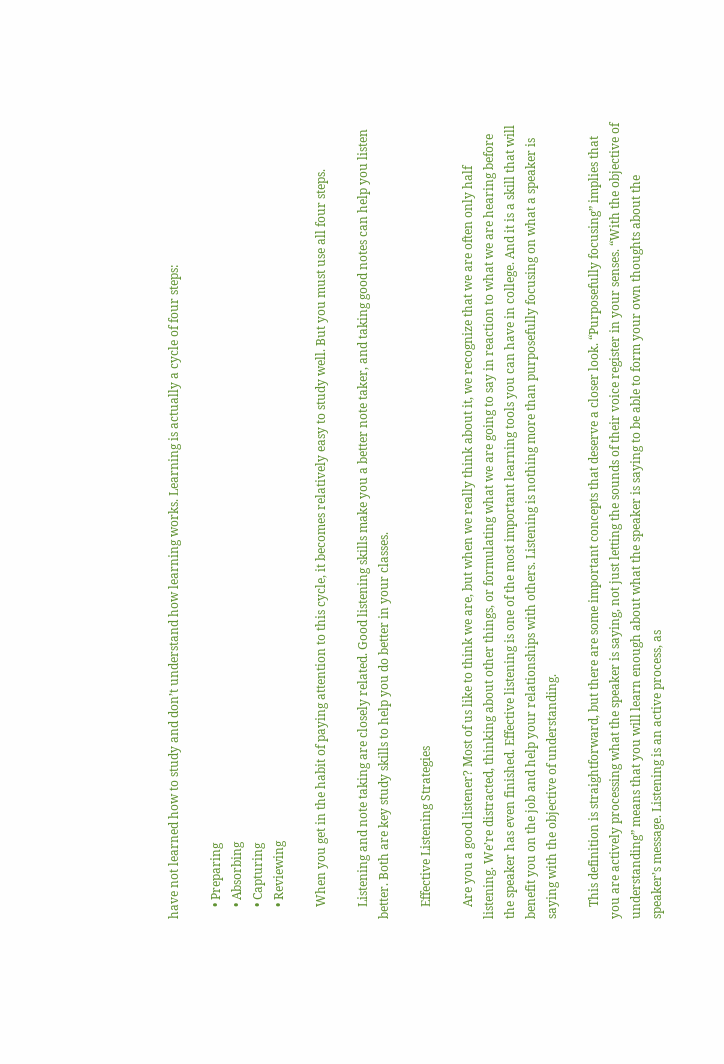have not learned how to study and don’t understand how learning works. Learning is actually a cycle of four steps:

    • Preparing
    • Absorbing
    • Capturing
    • Reviewing

    When you get in the habit of paying attention to this cycle, it becomes relatively easy to study well. But you must use all four steps.

    Listening and note taking are closely related. Good listening skills make you a better note taker, and taking good notes can help you listen better. Both are key study skills to help you do better in your classes.

    Effective Listening Strategies

    Are you a good listener? Most of us like to think we are, but when we really think about it, we recognize that we are often only half listening. We’re distracted, thinking about other things, or formulating what we are going to say in reaction to what we are hearing before the speaker has even finished. Effective listening is one of the most important learning tools you can have in college. And it is a skill that will benefit you on the job and help your relationships with others. Listening is nothing more than purposefully focusing on what a speaker is saying with the objective of understanding.

    This definition is straightforward, but there are some important concepts that deserve a closer look. “Purposefully focusing” implies that you are actively processing what the speaker is saying, not just letting the sounds of their voice register in your senses. “With the objective of understanding” means that you will learn enough about what the speaker is saying to be able to form your own thoughts about the speaker’s message. Listening is an active process, as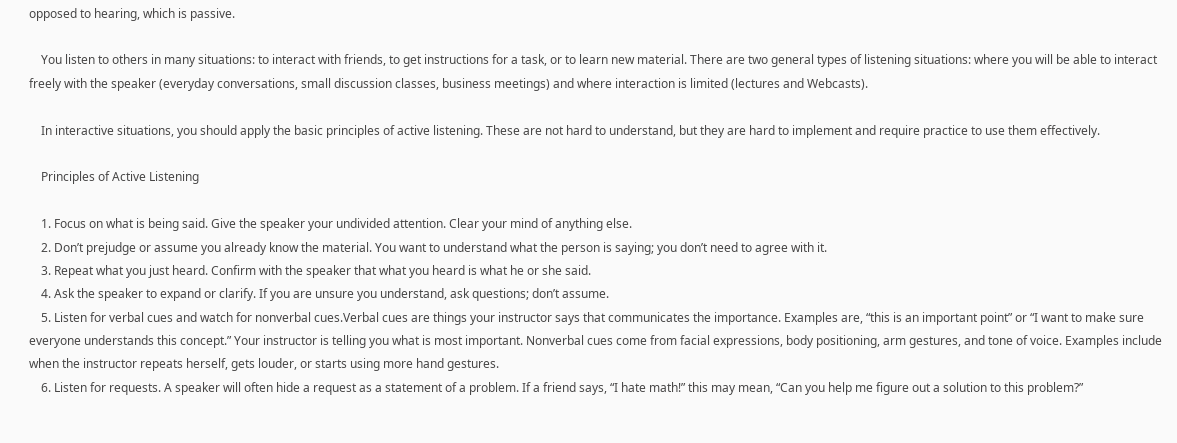opposed to hearing, which is passive.

    You listen to others in many situations: to interact with friends, to get instructions for a task, or to learn new material. There are two general types of listening situations: where you will be able to interact freely with the speaker (everyday conversations, small discussion classes, business meetings) and where interaction is limited (lectures and Webcasts).

    In interactive situations, you should apply the basic principles of active listening. These are not hard to understand, but they are hard to implement and require practice to use them effectively.

    Principles of Active Listening

    1. Focus on what is being said. Give the speaker your undivided attention. Clear your mind of anything else.
    2. Don’t prejudge or assume you already know the material. You want to understand what the person is saying; you don’t need to agree with it.
    3. Repeat what you just heard. Confirm with the speaker that what you heard is what he or she said.
    4. Ask the speaker to expand or clarify. If you are unsure you understand, ask questions; don’t assume.
    5. Listen for verbal cues and watch for nonverbal cues.Verbal cues are things your instructor says that communicates the importance. Examples are, “this is an important point” or “I want to make sure everyone understands this concept.” Your instructor is telling you what is most important. Nonverbal cues come from facial expressions, body positioning, arm gestures, and tone of voice. Examples include when the instructor repeats herself, gets louder, or starts using more hand gestures.
    6. Listen for requests. A speaker will often hide a request as a statement of a problem. If a friend says, “I hate math!” this may mean, “Can you help me figure out a solution to this problem?”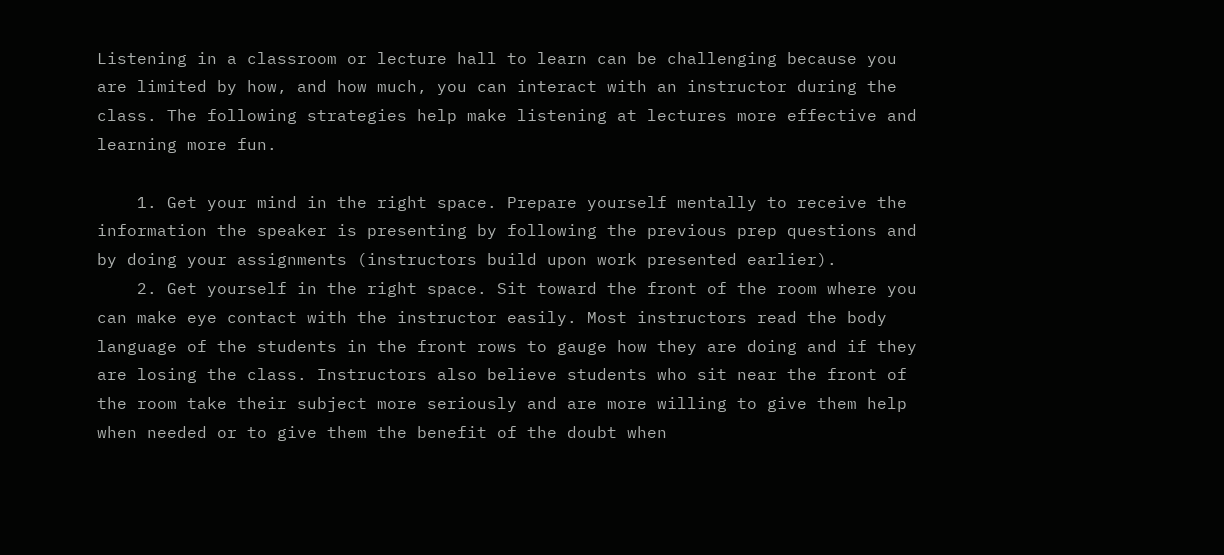Listening in a classroom or lecture hall to learn can be challenging because you are limited by how, and how much, you can interact with an instructor during the class. The following strategies help make listening at lectures more effective and learning more fun.

    1. Get your mind in the right space. Prepare yourself mentally to receive the information the speaker is presenting by following the previous prep questions and by doing your assignments (instructors build upon work presented earlier).
    2. Get yourself in the right space. Sit toward the front of the room where you can make eye contact with the instructor easily. Most instructors read the body language of the students in the front rows to gauge how they are doing and if they are losing the class. Instructors also believe students who sit near the front of the room take their subject more seriously and are more willing to give them help when needed or to give them the benefit of the doubt when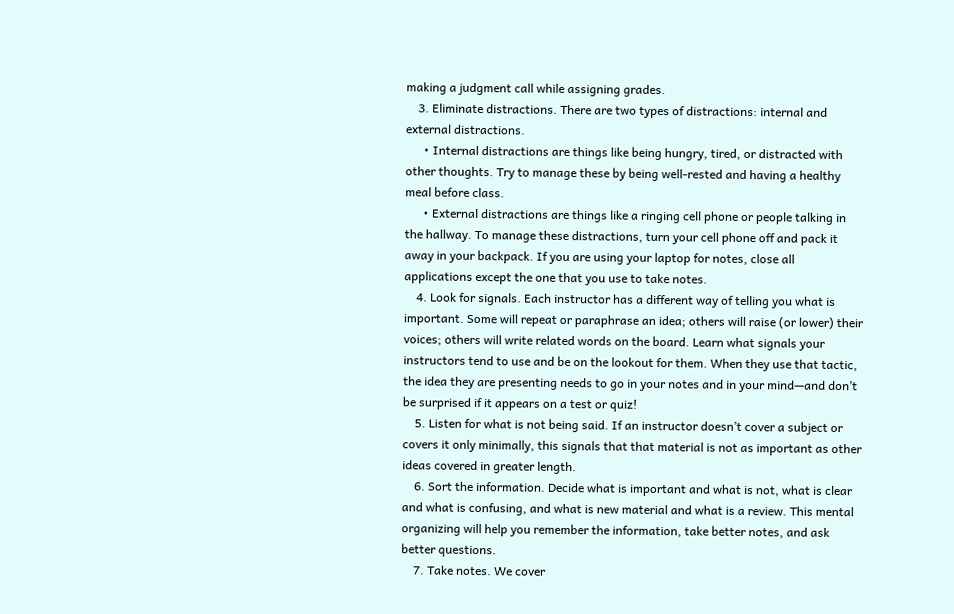making a judgment call while assigning grades.
    3. Eliminate distractions. There are two types of distractions: internal and external distractions.
      • Internal distractions are things like being hungry, tired, or distracted with other thoughts. Try to manage these by being well-rested and having a healthy meal before class.
      • External distractions are things like a ringing cell phone or people talking in the hallway. To manage these distractions, turn your cell phone off and pack it away in your backpack. If you are using your laptop for notes, close all applications except the one that you use to take notes.
    4. Look for signals. Each instructor has a different way of telling you what is important. Some will repeat or paraphrase an idea; others will raise (or lower) their voices; others will write related words on the board. Learn what signals your instructors tend to use and be on the lookout for them. When they use that tactic, the idea they are presenting needs to go in your notes and in your mind—and don’t be surprised if it appears on a test or quiz!
    5. Listen for what is not being said. If an instructor doesn’t cover a subject or covers it only minimally, this signals that that material is not as important as other ideas covered in greater length.
    6. Sort the information. Decide what is important and what is not, what is clear and what is confusing, and what is new material and what is a review. This mental organizing will help you remember the information, take better notes, and ask better questions.
    7. Take notes. We cover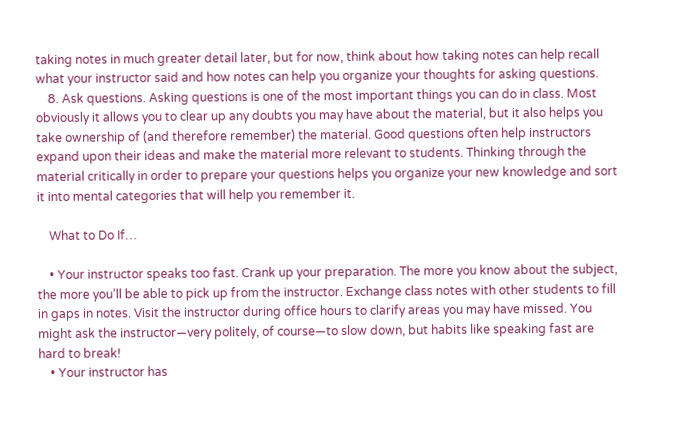taking notes in much greater detail later, but for now, think about how taking notes can help recall what your instructor said and how notes can help you organize your thoughts for asking questions.
    8. Ask questions. Asking questions is one of the most important things you can do in class. Most obviously it allows you to clear up any doubts you may have about the material, but it also helps you take ownership of (and therefore remember) the material. Good questions often help instructors expand upon their ideas and make the material more relevant to students. Thinking through the material critically in order to prepare your questions helps you organize your new knowledge and sort it into mental categories that will help you remember it.

    What to Do If…

    • Your instructor speaks too fast. Crank up your preparation. The more you know about the subject, the more you’ll be able to pick up from the instructor. Exchange class notes with other students to fill in gaps in notes. Visit the instructor during office hours to clarify areas you may have missed. You might ask the instructor—very politely, of course—to slow down, but habits like speaking fast are hard to break!
    • Your instructor has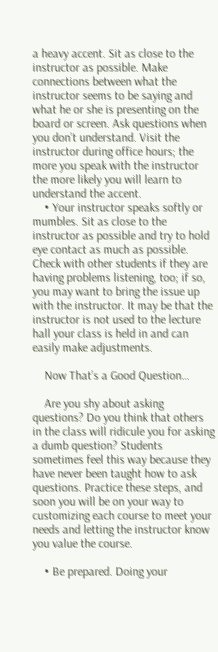a heavy accent. Sit as close to the instructor as possible. Make connections between what the instructor seems to be saying and what he or she is presenting on the board or screen. Ask questions when you don’t understand. Visit the instructor during office hours; the more you speak with the instructor the more likely you will learn to understand the accent.
    • Your instructor speaks softly or mumbles. Sit as close to the instructor as possible and try to hold eye contact as much as possible. Check with other students if they are having problems listening, too; if so, you may want to bring the issue up with the instructor. It may be that the instructor is not used to the lecture hall your class is held in and can easily make adjustments.

    Now That’s a Good Question…

    Are you shy about asking questions? Do you think that others in the class will ridicule you for asking a dumb question? Students sometimes feel this way because they have never been taught how to ask questions. Practice these steps, and soon you will be on your way to customizing each course to meet your needs and letting the instructor know you value the course.

    • Be prepared. Doing your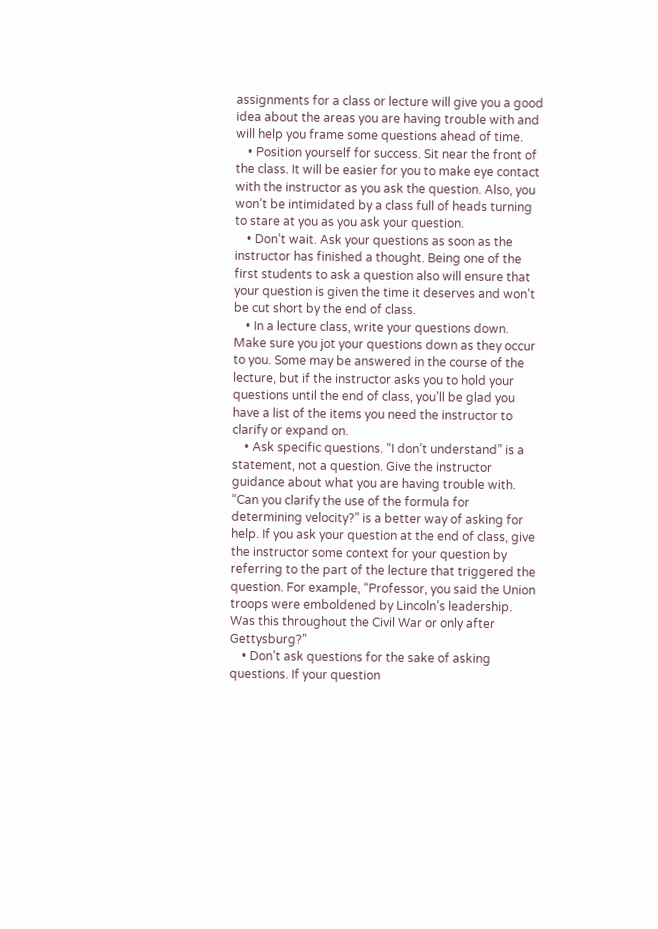assignments for a class or lecture will give you a good idea about the areas you are having trouble with and will help you frame some questions ahead of time.
    • Position yourself for success. Sit near the front of the class. It will be easier for you to make eye contact with the instructor as you ask the question. Also, you won’t be intimidated by a class full of heads turning to stare at you as you ask your question.
    • Don’t wait. Ask your questions as soon as the instructor has finished a thought. Being one of the first students to ask a question also will ensure that your question is given the time it deserves and won’t be cut short by the end of class.
    • In a lecture class, write your questions down. Make sure you jot your questions down as they occur to you. Some may be answered in the course of the lecture, but if the instructor asks you to hold your questions until the end of class, you’ll be glad you have a list of the items you need the instructor to clarify or expand on.
    • Ask specific questions. “I don’t understand” is a statement, not a question. Give the instructor guidance about what you are having trouble with. “Can you clarify the use of the formula for determining velocity?” is a better way of asking for help. If you ask your question at the end of class, give the instructor some context for your question by referring to the part of the lecture that triggered the question. For example, “Professor, you said the Union troops were emboldened by Lincoln’s leadership. Was this throughout the Civil War or only after Gettysburg?”
    • Don’t ask questions for the sake of asking questions. If your question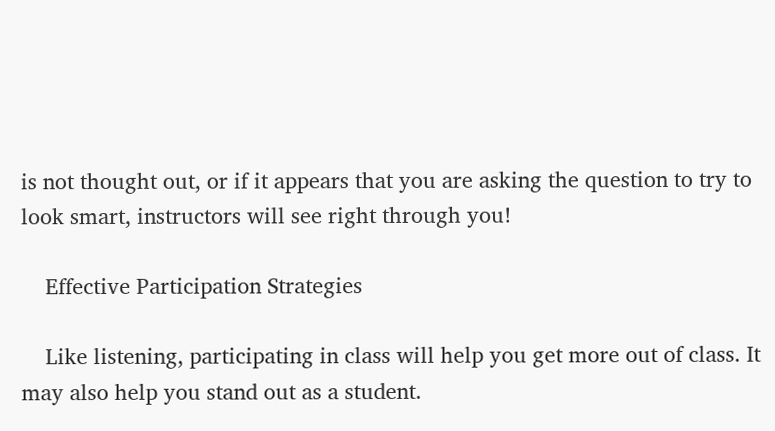is not thought out, or if it appears that you are asking the question to try to look smart, instructors will see right through you!

    Effective Participation Strategies

    Like listening, participating in class will help you get more out of class. It may also help you stand out as a student.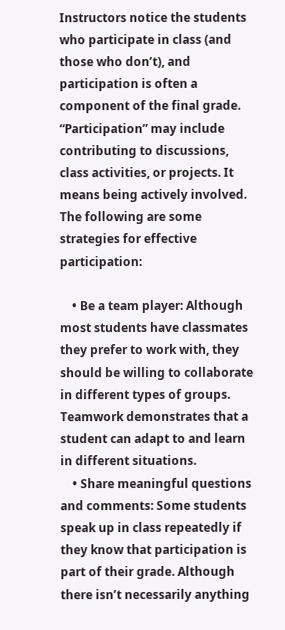Instructors notice the students who participate in class (and those who don’t), and participation is often a component of the final grade. “Participation” may include contributing to discussions, class activities, or projects. It means being actively involved. The following are some strategies for effective participation:

    • Be a team player: Although most students have classmates they prefer to work with, they should be willing to collaborate in different types of groups. Teamwork demonstrates that a student can adapt to and learn in different situations.
    • Share meaningful questions and comments: Some students speak up in class repeatedly if they know that participation is part of their grade. Although there isn’t necessarily anything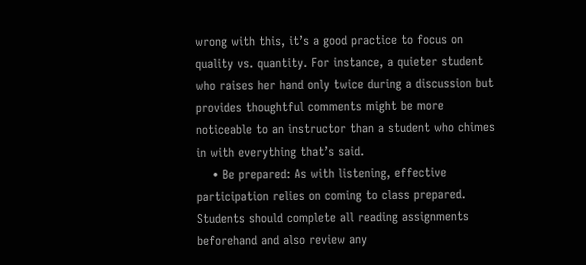wrong with this, it’s a good practice to focus on quality vs. quantity. For instance, a quieter student who raises her hand only twice during a discussion but provides thoughtful comments might be more noticeable to an instructor than a student who chimes in with everything that’s said.
    • Be prepared: As with listening, effective participation relies on coming to class prepared. Students should complete all reading assignments beforehand and also review any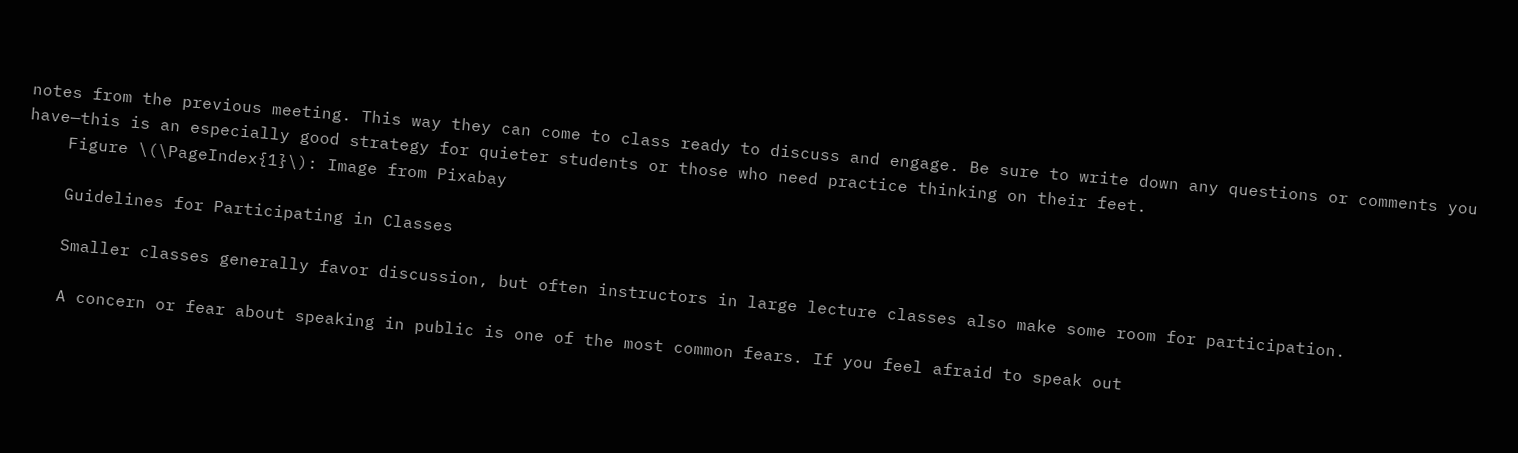notes from the previous meeting. This way they can come to class ready to discuss and engage. Be sure to write down any questions or comments you have—this is an especially good strategy for quieter students or those who need practice thinking on their feet.
    Figure \(\PageIndex{1}\): Image from Pixabay

    Guidelines for Participating in Classes

    Smaller classes generally favor discussion, but often instructors in large lecture classes also make some room for participation.

    A concern or fear about speaking in public is one of the most common fears. If you feel afraid to speak out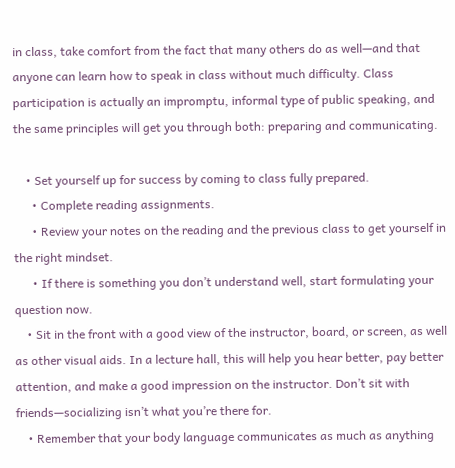in class, take comfort from the fact that many others do as well—and that anyone can learn how to speak in class without much difficulty. Class participation is actually an impromptu, informal type of public speaking, and the same principles will get you through both: preparing and communicating.

    • Set yourself up for success by coming to class fully prepared.
      • Complete reading assignments.
      • Review your notes on the reading and the previous class to get yourself in the right mindset.
      • If there is something you don’t understand well, start formulating your question now.
    • Sit in the front with a good view of the instructor, board, or screen, as well as other visual aids. In a lecture hall, this will help you hear better, pay better attention, and make a good impression on the instructor. Don’t sit with friends—socializing isn’t what you’re there for.
    • Remember that your body language communicates as much as anything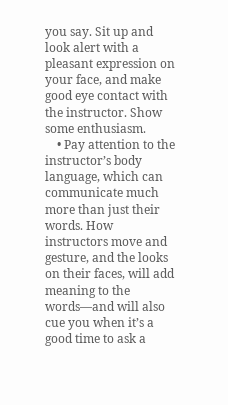you say. Sit up and look alert with a pleasant expression on your face, and make good eye contact with the instructor. Show some enthusiasm.
    • Pay attention to the instructor’s body language, which can communicate much more than just their words. How instructors move and gesture, and the looks on their faces, will add meaning to the words—and will also cue you when it’s a good time to ask a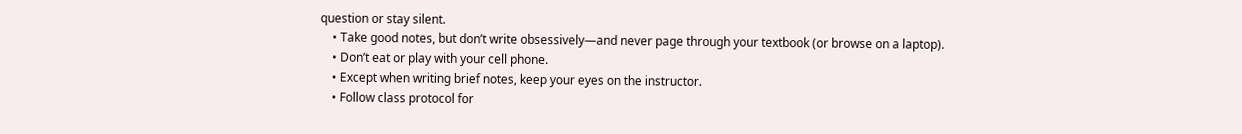question or stay silent.
    • Take good notes, but don’t write obsessively—and never page through your textbook (or browse on a laptop).
    • Don’t eat or play with your cell phone.
    • Except when writing brief notes, keep your eyes on the instructor.
    • Follow class protocol for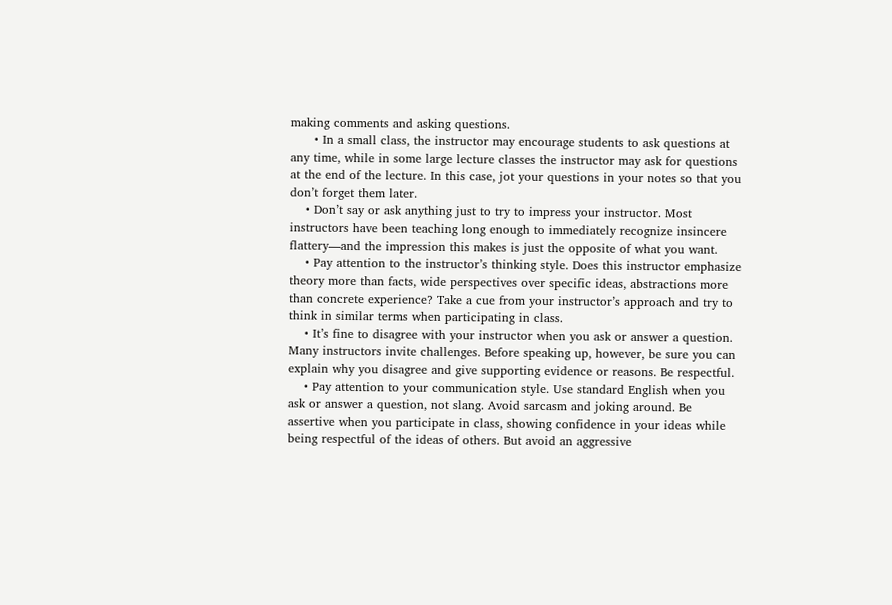making comments and asking questions.
      • In a small class, the instructor may encourage students to ask questions at any time, while in some large lecture classes the instructor may ask for questions at the end of the lecture. In this case, jot your questions in your notes so that you don’t forget them later.
    • Don’t say or ask anything just to try to impress your instructor. Most instructors have been teaching long enough to immediately recognize insincere flattery—and the impression this makes is just the opposite of what you want.
    • Pay attention to the instructor’s thinking style. Does this instructor emphasize theory more than facts, wide perspectives over specific ideas, abstractions more than concrete experience? Take a cue from your instructor’s approach and try to think in similar terms when participating in class.
    • It’s fine to disagree with your instructor when you ask or answer a question. Many instructors invite challenges. Before speaking up, however, be sure you can explain why you disagree and give supporting evidence or reasons. Be respectful.
    • Pay attention to your communication style. Use standard English when you ask or answer a question, not slang. Avoid sarcasm and joking around. Be assertive when you participate in class, showing confidence in your ideas while being respectful of the ideas of others. But avoid an aggressive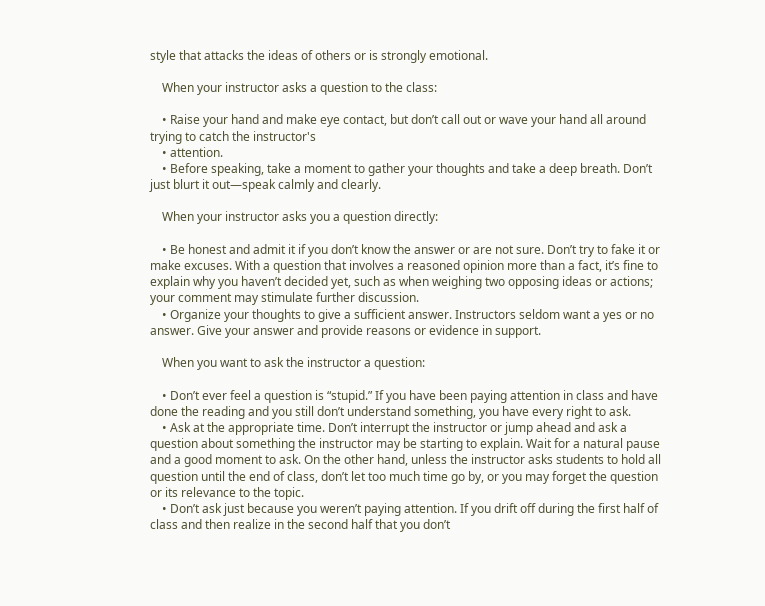style that attacks the ideas of others or is strongly emotional.

    When your instructor asks a question to the class:

    • Raise your hand and make eye contact, but don’t call out or wave your hand all around trying to catch the instructor's
    • attention.
    • Before speaking, take a moment to gather your thoughts and take a deep breath. Don’t just blurt it out—speak calmly and clearly.

    When your instructor asks you a question directly:

    • Be honest and admit it if you don’t know the answer or are not sure. Don’t try to fake it or make excuses. With a question that involves a reasoned opinion more than a fact, it’s fine to explain why you haven’t decided yet, such as when weighing two opposing ideas or actions; your comment may stimulate further discussion.
    • Organize your thoughts to give a sufficient answer. Instructors seldom want a yes or no answer. Give your answer and provide reasons or evidence in support.

    When you want to ask the instructor a question:

    • Don’t ever feel a question is “stupid.” If you have been paying attention in class and have done the reading and you still don’t understand something, you have every right to ask.
    • Ask at the appropriate time. Don’t interrupt the instructor or jump ahead and ask a question about something the instructor may be starting to explain. Wait for a natural pause and a good moment to ask. On the other hand, unless the instructor asks students to hold all question until the end of class, don’t let too much time go by, or you may forget the question or its relevance to the topic.
    • Don’t ask just because you weren’t paying attention. If you drift off during the first half of class and then realize in the second half that you don’t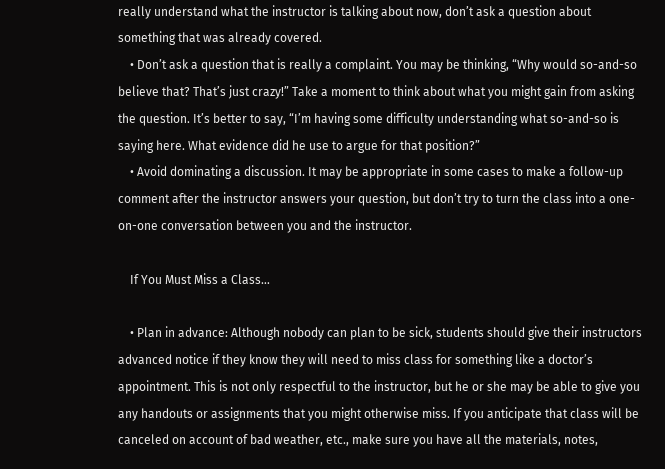really understand what the instructor is talking about now, don’t ask a question about something that was already covered.
    • Don’t ask a question that is really a complaint. You may be thinking, “Why would so-and-so believe that? That’s just crazy!” Take a moment to think about what you might gain from asking the question. It’s better to say, “I’m having some difficulty understanding what so-and-so is saying here. What evidence did he use to argue for that position?”
    • Avoid dominating a discussion. It may be appropriate in some cases to make a follow-up comment after the instructor answers your question, but don’t try to turn the class into a one-on-one conversation between you and the instructor.

    If You Must Miss a Class…

    • Plan in advance: Although nobody can plan to be sick, students should give their instructors advanced notice if they know they will need to miss class for something like a doctor’s appointment. This is not only respectful to the instructor, but he or she may be able to give you any handouts or assignments that you might otherwise miss. If you anticipate that class will be canceled on account of bad weather, etc., make sure you have all the materials, notes,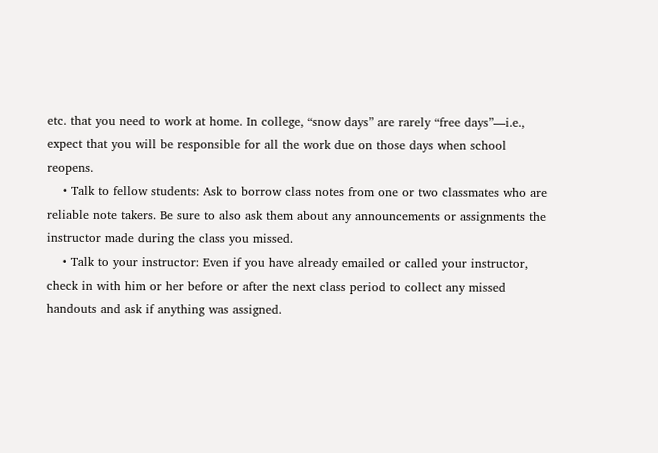etc. that you need to work at home. In college, “snow days” are rarely “free days”—i.e., expect that you will be responsible for all the work due on those days when school reopens.
    • Talk to fellow students: Ask to borrow class notes from one or two classmates who are reliable note takers. Be sure to also ask them about any announcements or assignments the instructor made during the class you missed.
    • Talk to your instructor: Even if you have already emailed or called your instructor, check in with him or her before or after the next class period to collect any missed handouts and ask if anything was assigned.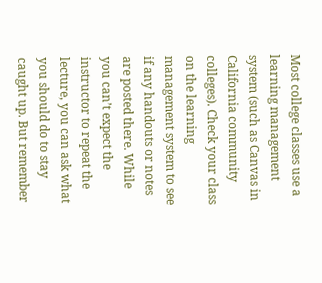Most college classes use a learning management system (such as Canvas in California community colleges). Check your class on the learning management system to see if any handouts or notes are posted there. While you can’t expect the instructor to repeat the lecture, you can ask what you should do to stay caught up. But remember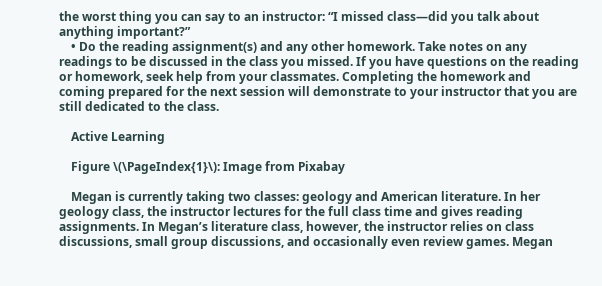the worst thing you can say to an instructor: “I missed class—did you talk about anything important?”
    • Do the reading assignment(s) and any other homework. Take notes on any readings to be discussed in the class you missed. If you have questions on the reading or homework, seek help from your classmates. Completing the homework and coming prepared for the next session will demonstrate to your instructor that you are still dedicated to the class.

    Active Learning

    Figure \(\PageIndex{1}\): Image from Pixabay

    Megan is currently taking two classes: geology and American literature. In her geology class, the instructor lectures for the full class time and gives reading assignments. In Megan’s literature class, however, the instructor relies on class discussions, small group discussions, and occasionally even review games. Megan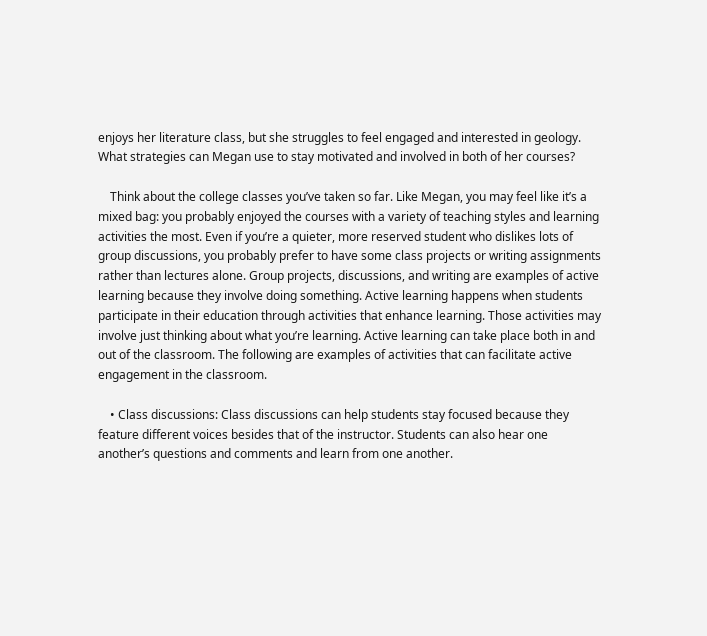enjoys her literature class, but she struggles to feel engaged and interested in geology. What strategies can Megan use to stay motivated and involved in both of her courses?

    Think about the college classes you’ve taken so far. Like Megan, you may feel like it’s a mixed bag: you probably enjoyed the courses with a variety of teaching styles and learning activities the most. Even if you’re a quieter, more reserved student who dislikes lots of group discussions, you probably prefer to have some class projects or writing assignments rather than lectures alone. Group projects, discussions, and writing are examples of active learning because they involve doing something. Active learning happens when students participate in their education through activities that enhance learning. Those activities may involve just thinking about what you’re learning. Active learning can take place both in and out of the classroom. The following are examples of activities that can facilitate active engagement in the classroom.

    • Class discussions: Class discussions can help students stay focused because they feature different voices besides that of the instructor. Students can also hear one another’s questions and comments and learn from one another.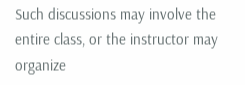Such discussions may involve the entire class, or the instructor may organize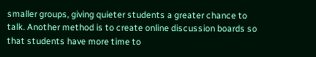smaller groups, giving quieter students a greater chance to talk. Another method is to create online discussion boards so that students have more time to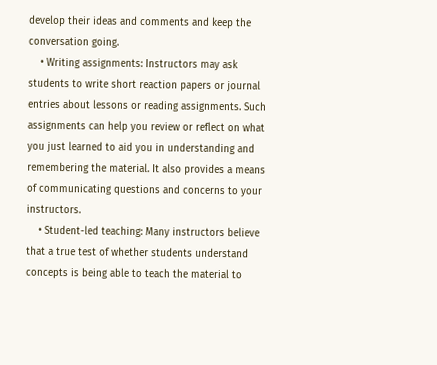develop their ideas and comments and keep the conversation going.
    • Writing assignments: Instructors may ask students to write short reaction papers or journal entries about lessons or reading assignments. Such assignments can help you review or reflect on what you just learned to aid you in understanding and remembering the material. It also provides a means of communicating questions and concerns to your instructors.
    • Student-led teaching: Many instructors believe that a true test of whether students understand concepts is being able to teach the material to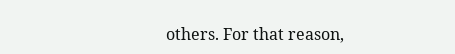others. For that reason,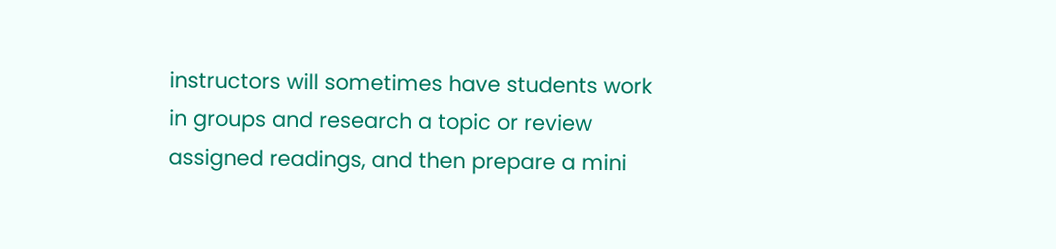instructors will sometimes have students work in groups and research a topic or review assigned readings, and then prepare a mini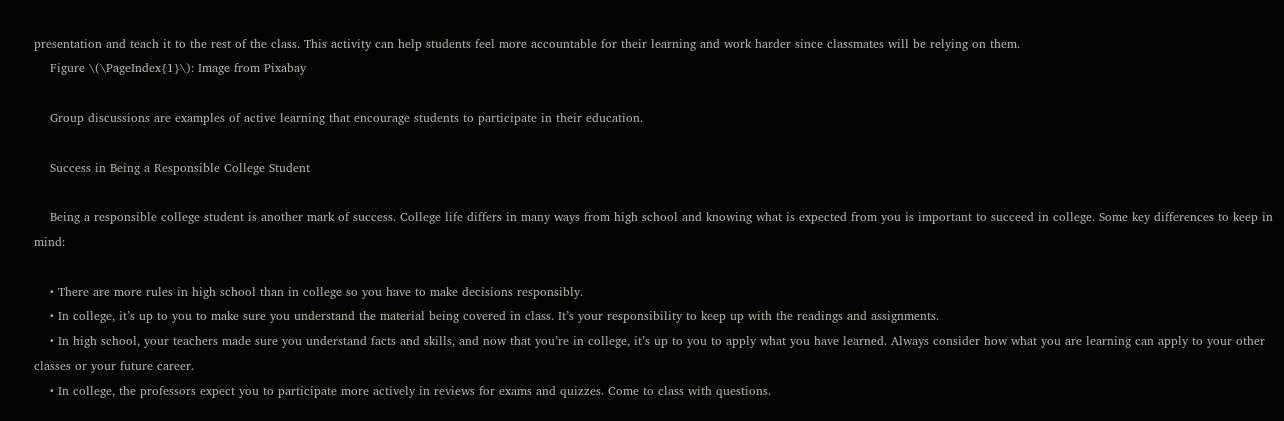presentation and teach it to the rest of the class. This activity can help students feel more accountable for their learning and work harder since classmates will be relying on them.
    Figure \(\PageIndex{1}\): Image from Pixabay

    Group discussions are examples of active learning that encourage students to participate in their education.

    Success in Being a Responsible College Student

    Being a responsible college student is another mark of success. College life differs in many ways from high school and knowing what is expected from you is important to succeed in college. Some key differences to keep in mind:

    • There are more rules in high school than in college so you have to make decisions responsibly.
    • In college, it’s up to you to make sure you understand the material being covered in class. It’s your responsibility to keep up with the readings and assignments.
    • In high school, your teachers made sure you understand facts and skills, and now that you’re in college, it’s up to you to apply what you have learned. Always consider how what you are learning can apply to your other classes or your future career.
    • In college, the professors expect you to participate more actively in reviews for exams and quizzes. Come to class with questions.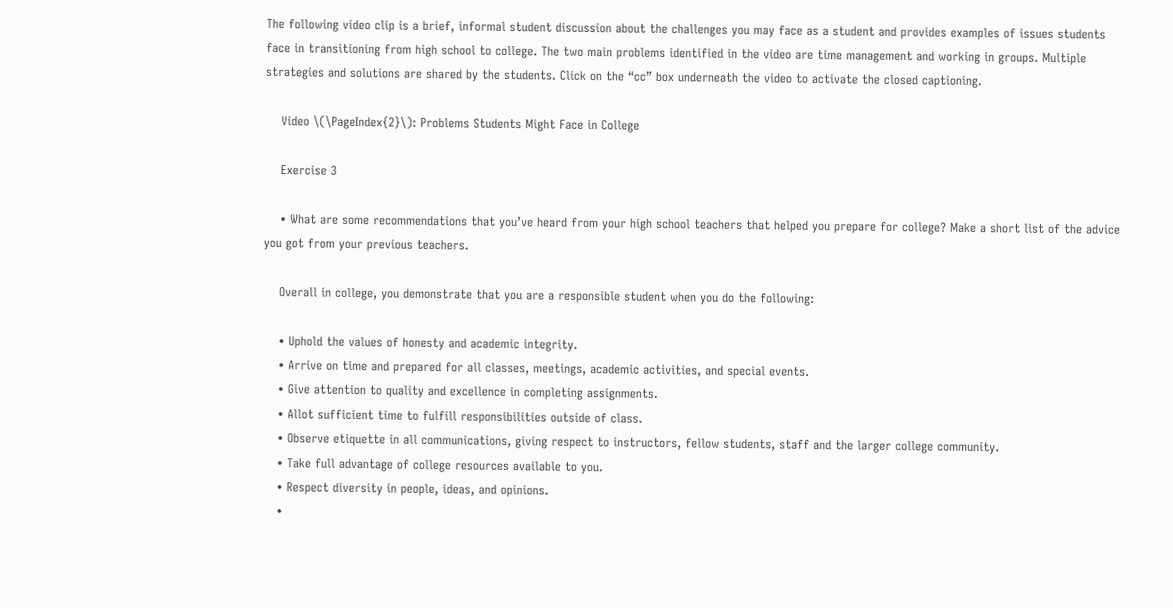The following video clip is a brief, informal student discussion about the challenges you may face as a student and provides examples of issues students face in transitioning from high school to college. The two main problems identified in the video are time management and working in groups. Multiple strategies and solutions are shared by the students. Click on the “cc” box underneath the video to activate the closed captioning.

    Video \(\PageIndex{2}\): Problems Students Might Face in College

    Exercise 3

    • What are some recommendations that you’ve heard from your high school teachers that helped you prepare for college? Make a short list of the advice you got from your previous teachers.

    Overall in college, you demonstrate that you are a responsible student when you do the following:

    • Uphold the values of honesty and academic integrity.
    • Arrive on time and prepared for all classes, meetings, academic activities, and special events.
    • Give attention to quality and excellence in completing assignments.
    • Allot sufficient time to fulfill responsibilities outside of class.
    • Observe etiquette in all communications, giving respect to instructors, fellow students, staff and the larger college community.
    • Take full advantage of college resources available to you.
    • Respect diversity in people, ideas, and opinions.
    •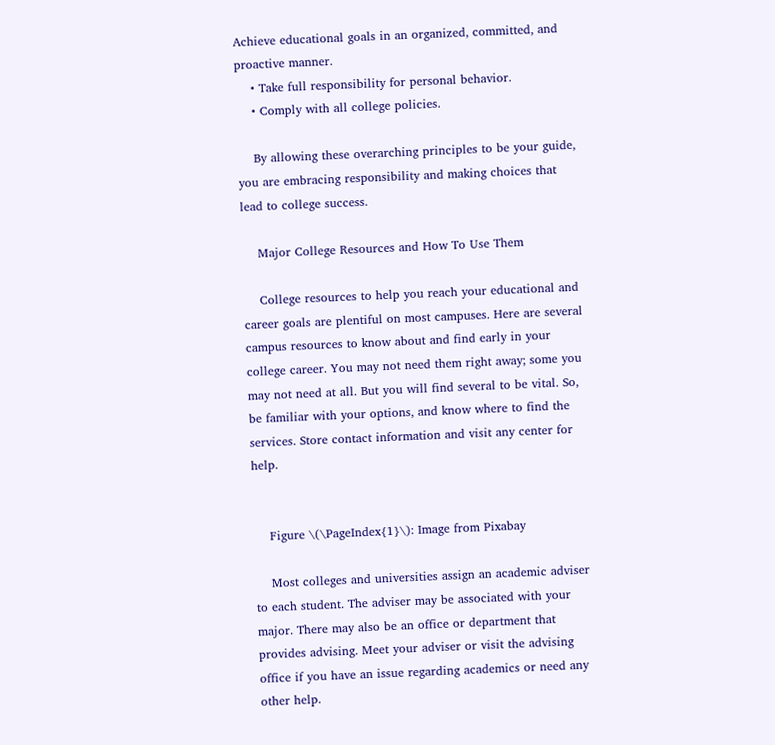Achieve educational goals in an organized, committed, and proactive manner.
    • Take full responsibility for personal behavior.
    • Comply with all college policies.

    By allowing these overarching principles to be your guide, you are embracing responsibility and making choices that lead to college success.

    Major College Resources and How To Use Them

    College resources to help you reach your educational and career goals are plentiful on most campuses. Here are several campus resources to know about and find early in your college career. You may not need them right away; some you may not need at all. But you will find several to be vital. So, be familiar with your options, and know where to find the services. Store contact information and visit any center for help.


    Figure \(\PageIndex{1}\): Image from Pixabay

    Most colleges and universities assign an academic adviser to each student. The adviser may be associated with your major. There may also be an office or department that provides advising. Meet your adviser or visit the advising office if you have an issue regarding academics or need any other help.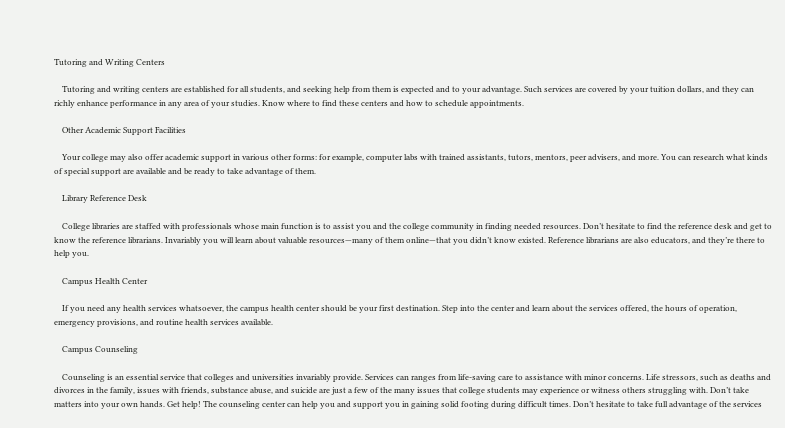Tutoring and Writing Centers

    Tutoring and writing centers are established for all students, and seeking help from them is expected and to your advantage. Such services are covered by your tuition dollars, and they can richly enhance performance in any area of your studies. Know where to find these centers and how to schedule appointments.

    Other Academic Support Facilities

    Your college may also offer academic support in various other forms: for example, computer labs with trained assistants, tutors, mentors, peer advisers, and more. You can research what kinds of special support are available and be ready to take advantage of them.

    Library Reference Desk

    College libraries are staffed with professionals whose main function is to assist you and the college community in finding needed resources. Don’t hesitate to find the reference desk and get to know the reference librarians. Invariably you will learn about valuable resources—many of them online—that you didn’t know existed. Reference librarians are also educators, and they’re there to help you.

    Campus Health Center

    If you need any health services whatsoever, the campus health center should be your first destination. Step into the center and learn about the services offered, the hours of operation, emergency provisions, and routine health services available.

    Campus Counseling

    Counseling is an essential service that colleges and universities invariably provide. Services can ranges from life-saving care to assistance with minor concerns. Life stressors, such as deaths and divorces in the family, issues with friends, substance abuse, and suicide are just a few of the many issues that college students may experience or witness others struggling with. Don’t take matters into your own hands. Get help! The counseling center can help you and support you in gaining solid footing during difficult times. Don’t hesitate to take full advantage of the services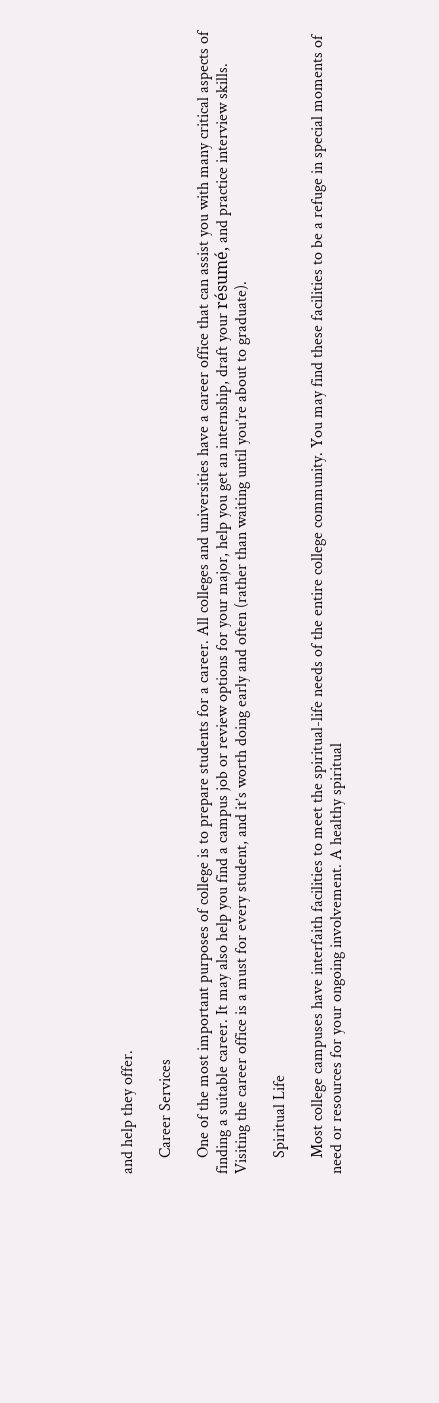and help they offer.

    Career Services

    One of the most important purposes of college is to prepare students for a career. All colleges and universities have a career office that can assist you with many critical aspects of finding a suitable career. It may also help you find a campus job or review options for your major, help you get an internship, draft your résumé, and practice interview skills. Visiting the career office is a must for every student, and it’s worth doing early and often (rather than waiting until you’re about to graduate).

    Spiritual Life

    Most college campuses have interfaith facilities to meet the spiritual-life needs of the entire college community. You may find these facilities to be a refuge in special moments of need or resources for your ongoing involvement. A healthy spiritual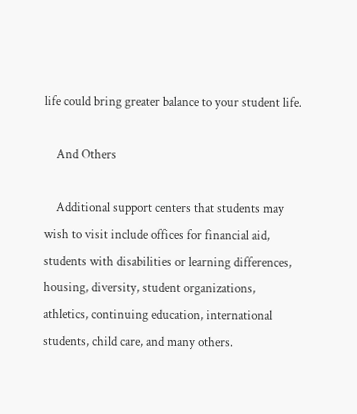life could bring greater balance to your student life.

    And Others

    Additional support centers that students may wish to visit include offices for financial aid, students with disabilities or learning differences, housing, diversity, student organizations, athletics, continuing education, international students, child care, and many others.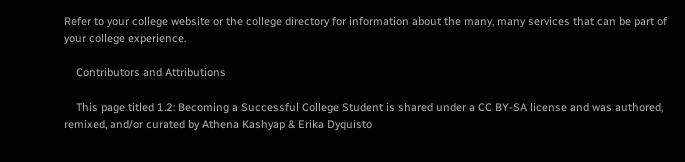Refer to your college website or the college directory for information about the many, many services that can be part of your college experience.

    Contributors and Attributions

    This page titled 1.2: Becoming a Successful College Student is shared under a CC BY-SA license and was authored, remixed, and/or curated by Athena Kashyap & Erika Dyquisto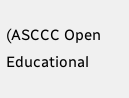(ASCCC Open Educational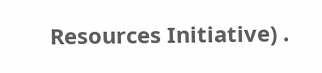Resources Initiative) .